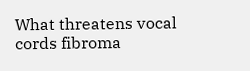What threatens vocal cords fibroma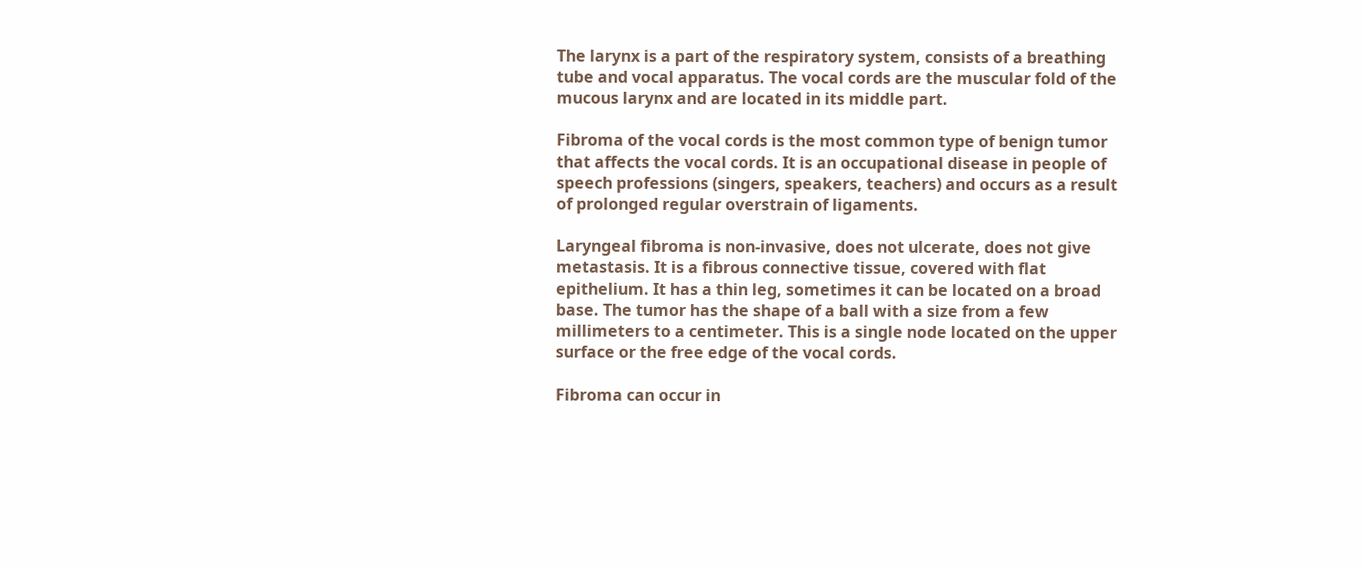The larynx is a part of the respiratory system, consists of a breathing tube and vocal apparatus. The vocal cords are the muscular fold of the mucous larynx and are located in its middle part.

Fibroma of the vocal cords is the most common type of benign tumor that affects the vocal cords. It is an occupational disease in people of speech professions (singers, speakers, teachers) and occurs as a result of prolonged regular overstrain of ligaments.

Laryngeal fibroma is non-invasive, does not ulcerate, does not give metastasis. It is a fibrous connective tissue, covered with flat epithelium. It has a thin leg, sometimes it can be located on a broad base. The tumor has the shape of a ball with a size from a few millimeters to a centimeter. This is a single node located on the upper surface or the free edge of the vocal cords.

Fibroma can occur in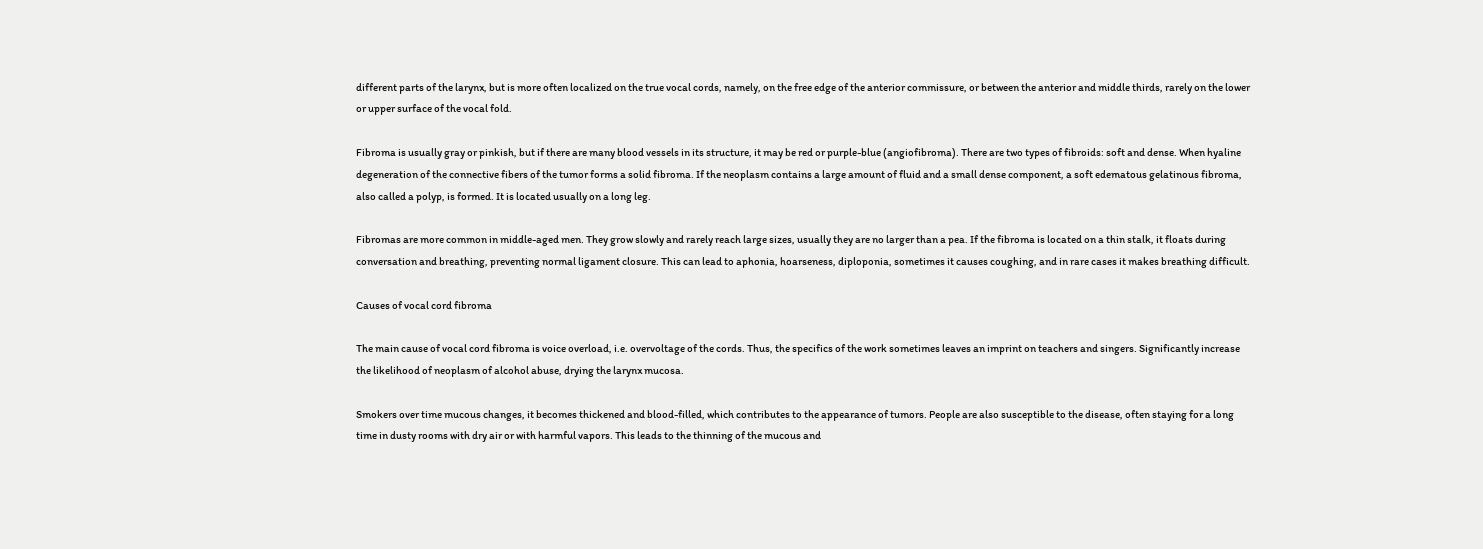different parts of the larynx, but is more often localized on the true vocal cords, namely, on the free edge of the anterior commissure, or between the anterior and middle thirds, rarely on the lower or upper surface of the vocal fold.

Fibroma is usually gray or pinkish, but if there are many blood vessels in its structure, it may be red or purple-blue (angiofibroma). There are two types of fibroids: soft and dense. When hyaline degeneration of the connective fibers of the tumor forms a solid fibroma. If the neoplasm contains a large amount of fluid and a small dense component, a soft edematous gelatinous fibroma, also called a polyp, is formed. It is located usually on a long leg.

Fibromas are more common in middle-aged men. They grow slowly and rarely reach large sizes, usually they are no larger than a pea. If the fibroma is located on a thin stalk, it floats during conversation and breathing, preventing normal ligament closure. This can lead to aphonia, hoarseness, diploponia, sometimes it causes coughing, and in rare cases it makes breathing difficult.

Causes of vocal cord fibroma

The main cause of vocal cord fibroma is voice overload, i.e. overvoltage of the cords. Thus, the specifics of the work sometimes leaves an imprint on teachers and singers. Significantly increase the likelihood of neoplasm of alcohol abuse, drying the larynx mucosa.

Smokers over time mucous changes, it becomes thickened and blood-filled, which contributes to the appearance of tumors. People are also susceptible to the disease, often staying for a long time in dusty rooms with dry air or with harmful vapors. This leads to the thinning of the mucous and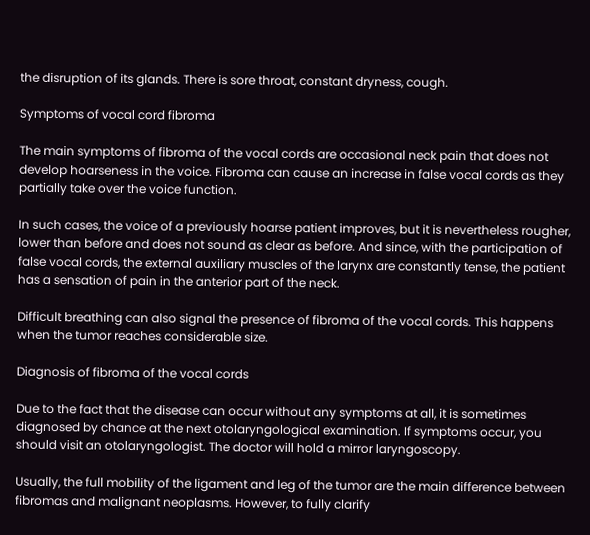the disruption of its glands. There is sore throat, constant dryness, cough.

Symptoms of vocal cord fibroma

The main symptoms of fibroma of the vocal cords are occasional neck pain that does not develop hoarseness in the voice. Fibroma can cause an increase in false vocal cords as they partially take over the voice function.

In such cases, the voice of a previously hoarse patient improves, but it is nevertheless rougher, lower than before and does not sound as clear as before. And since, with the participation of false vocal cords, the external auxiliary muscles of the larynx are constantly tense, the patient has a sensation of pain in the anterior part of the neck.

Difficult breathing can also signal the presence of fibroma of the vocal cords. This happens when the tumor reaches considerable size.

Diagnosis of fibroma of the vocal cords

Due to the fact that the disease can occur without any symptoms at all, it is sometimes diagnosed by chance at the next otolaryngological examination. If symptoms occur, you should visit an otolaryngologist. The doctor will hold a mirror laryngoscopy.

Usually, the full mobility of the ligament and leg of the tumor are the main difference between fibromas and malignant neoplasms. However, to fully clarify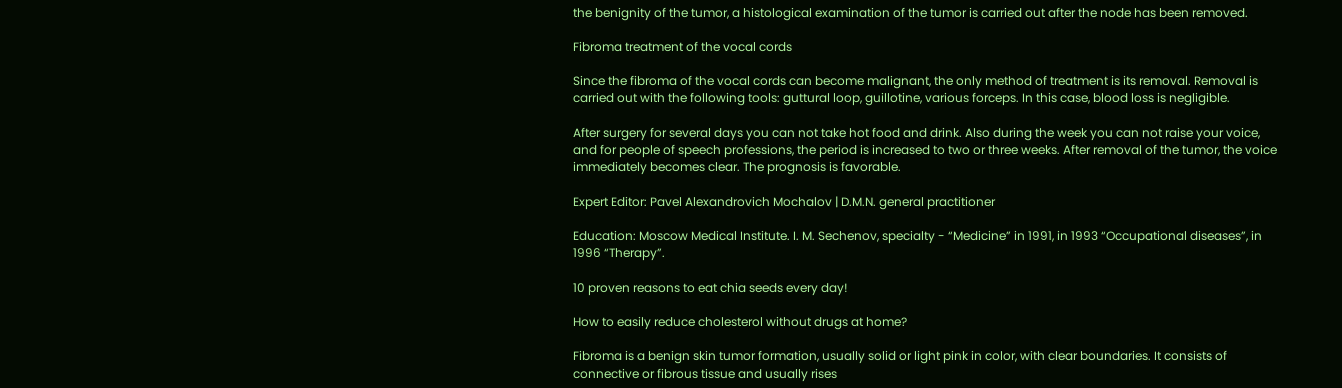the benignity of the tumor, a histological examination of the tumor is carried out after the node has been removed.

Fibroma treatment of the vocal cords

Since the fibroma of the vocal cords can become malignant, the only method of treatment is its removal. Removal is carried out with the following tools: guttural loop, guillotine, various forceps. In this case, blood loss is negligible.

After surgery for several days you can not take hot food and drink. Also during the week you can not raise your voice, and for people of speech professions, the period is increased to two or three weeks. After removal of the tumor, the voice immediately becomes clear. The prognosis is favorable.

Expert Editor: Pavel Alexandrovich Mochalov | D.M.N. general practitioner

Education: Moscow Medical Institute. I. M. Sechenov, specialty - “Medicine” in 1991, in 1993 “Occupational diseases”, in 1996 “Therapy”.

10 proven reasons to eat chia seeds every day!

How to easily reduce cholesterol without drugs at home?

Fibroma is a benign skin tumor formation, usually solid or light pink in color, with clear boundaries. It consists of connective or fibrous tissue and usually rises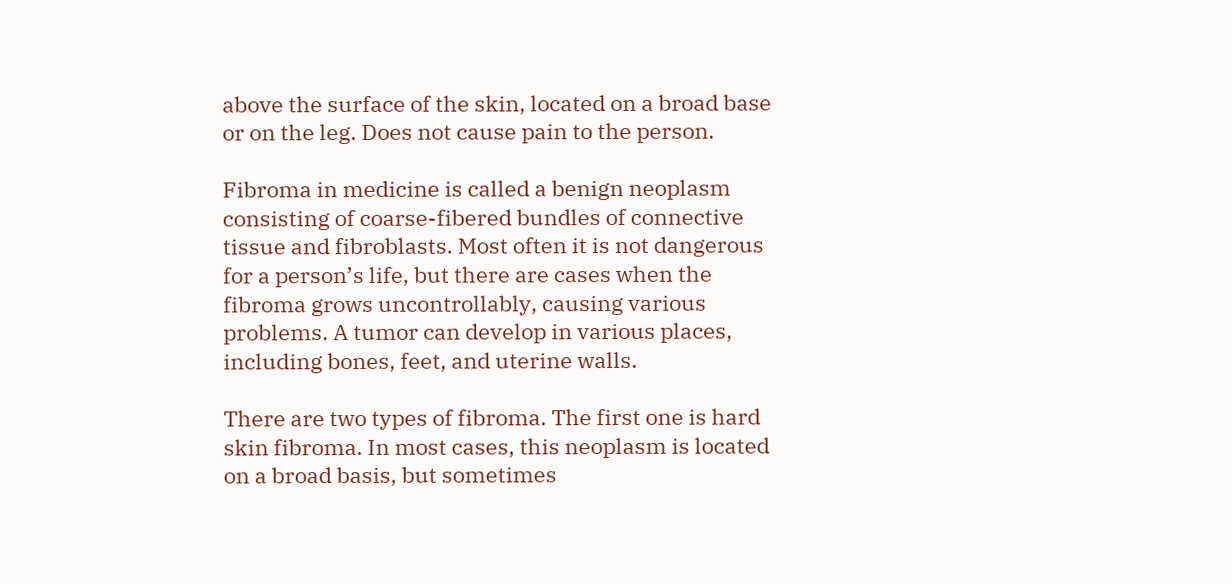above the surface of the skin, located on a broad base or on the leg. Does not cause pain to the person.

Fibroma in medicine is called a benign neoplasm consisting of coarse-fibered bundles of connective tissue and fibroblasts. Most often it is not dangerous for a person’s life, but there are cases when the fibroma grows uncontrollably, causing various problems. A tumor can develop in various places, including bones, feet, and uterine walls.

There are two types of fibroma. The first one is hard skin fibroma. In most cases, this neoplasm is located on a broad basis, but sometimes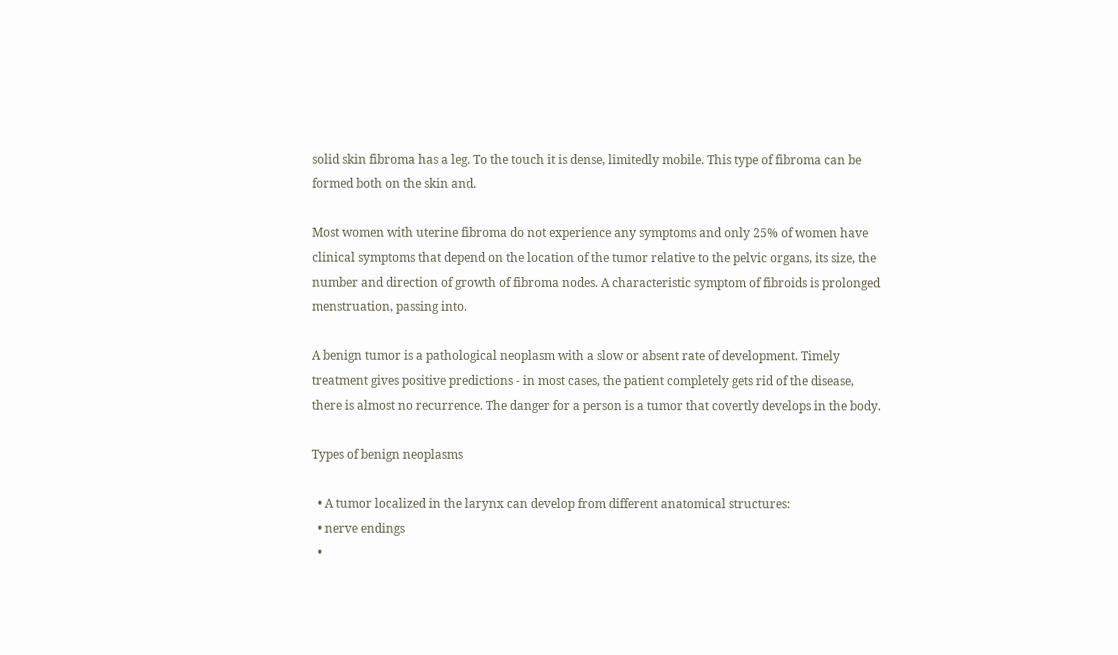solid skin fibroma has a leg. To the touch it is dense, limitedly mobile. This type of fibroma can be formed both on the skin and.

Most women with uterine fibroma do not experience any symptoms and only 25% of women have clinical symptoms that depend on the location of the tumor relative to the pelvic organs, its size, the number and direction of growth of fibroma nodes. A characteristic symptom of fibroids is prolonged menstruation, passing into.

A benign tumor is a pathological neoplasm with a slow or absent rate of development. Timely treatment gives positive predictions - in most cases, the patient completely gets rid of the disease, there is almost no recurrence. The danger for a person is a tumor that covertly develops in the body.

Types of benign neoplasms

  • A tumor localized in the larynx can develop from different anatomical structures:
  • nerve endings
  •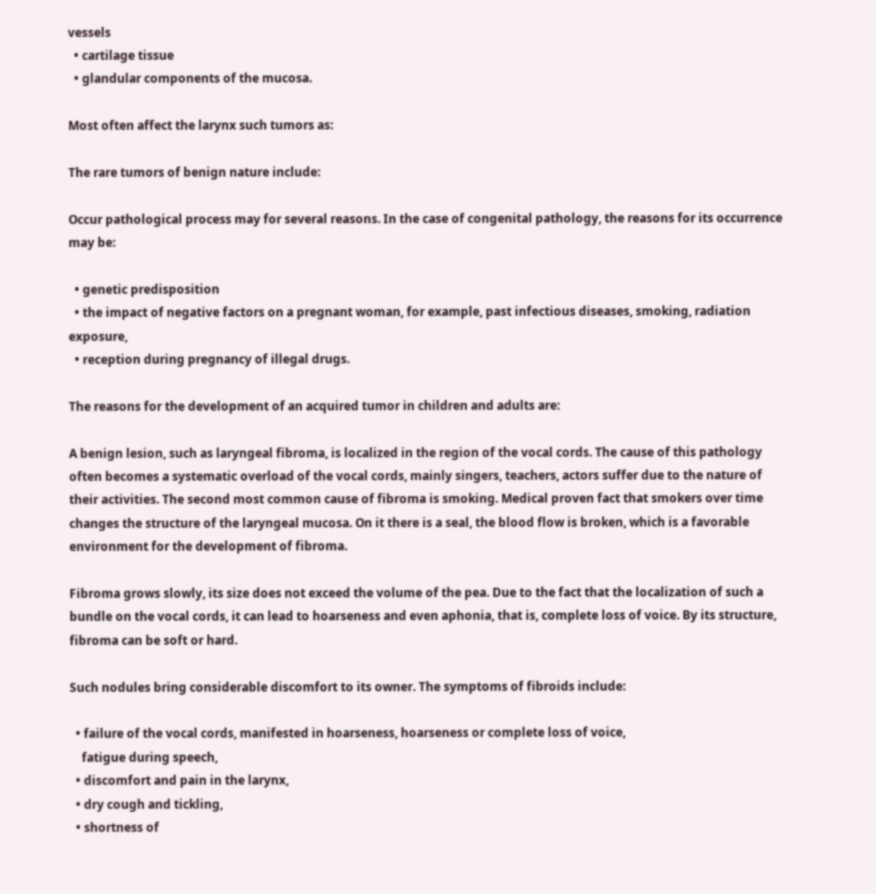vessels
  • cartilage tissue
  • glandular components of the mucosa.

Most often affect the larynx such tumors as:

The rare tumors of benign nature include:

Occur pathological process may for several reasons. In the case of congenital pathology, the reasons for its occurrence may be:

  • genetic predisposition
  • the impact of negative factors on a pregnant woman, for example, past infectious diseases, smoking, radiation exposure,
  • reception during pregnancy of illegal drugs.

The reasons for the development of an acquired tumor in children and adults are:

A benign lesion, such as laryngeal fibroma, is localized in the region of the vocal cords. The cause of this pathology often becomes a systematic overload of the vocal cords, mainly singers, teachers, actors suffer due to the nature of their activities. The second most common cause of fibroma is smoking. Medical proven fact that smokers over time changes the structure of the laryngeal mucosa. On it there is a seal, the blood flow is broken, which is a favorable environment for the development of fibroma.

Fibroma grows slowly, its size does not exceed the volume of the pea. Due to the fact that the localization of such a bundle on the vocal cords, it can lead to hoarseness and even aphonia, that is, complete loss of voice. By its structure, fibroma can be soft or hard.

Such nodules bring considerable discomfort to its owner. The symptoms of fibroids include:

  • failure of the vocal cords, manifested in hoarseness, hoarseness or complete loss of voice,
    fatigue during speech,
  • discomfort and pain in the larynx,
  • dry cough and tickling,
  • shortness of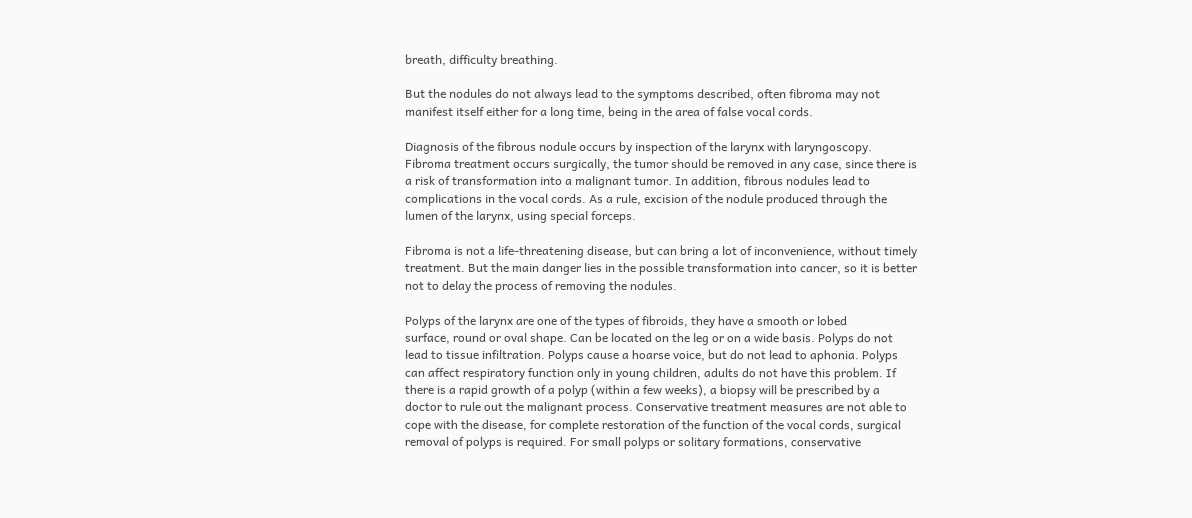breath, difficulty breathing.

But the nodules do not always lead to the symptoms described, often fibroma may not manifest itself either for a long time, being in the area of false vocal cords.

Diagnosis of the fibrous nodule occurs by inspection of the larynx with laryngoscopy. Fibroma treatment occurs surgically, the tumor should be removed in any case, since there is a risk of transformation into a malignant tumor. In addition, fibrous nodules lead to complications in the vocal cords. As a rule, excision of the nodule produced through the lumen of the larynx, using special forceps.

Fibroma is not a life-threatening disease, but can bring a lot of inconvenience, without timely treatment. But the main danger lies in the possible transformation into cancer, so it is better not to delay the process of removing the nodules.

Polyps of the larynx are one of the types of fibroids, they have a smooth or lobed
surface, round or oval shape. Can be located on the leg or on a wide basis. Polyps do not lead to tissue infiltration. Polyps cause a hoarse voice, but do not lead to aphonia. Polyps can affect respiratory function only in young children, adults do not have this problem. If there is a rapid growth of a polyp (within a few weeks), a biopsy will be prescribed by a doctor to rule out the malignant process. Conservative treatment measures are not able to cope with the disease, for complete restoration of the function of the vocal cords, surgical removal of polyps is required. For small polyps or solitary formations, conservative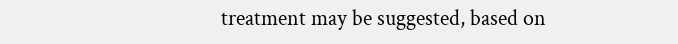treatment may be suggested, based on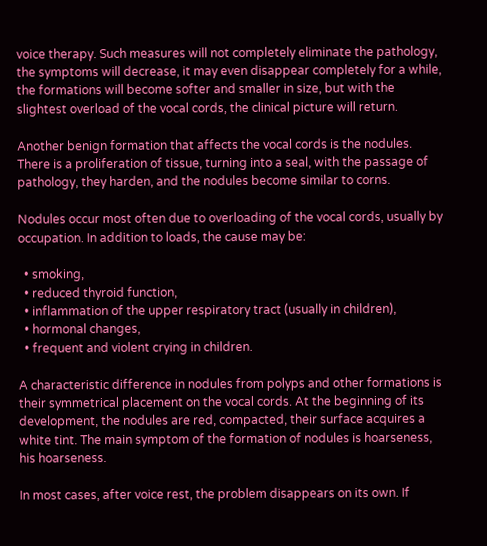voice therapy. Such measures will not completely eliminate the pathology, the symptoms will decrease, it may even disappear completely for a while, the formations will become softer and smaller in size, but with the slightest overload of the vocal cords, the clinical picture will return.

Another benign formation that affects the vocal cords is the nodules. There is a proliferation of tissue, turning into a seal, with the passage of pathology, they harden, and the nodules become similar to corns.

Nodules occur most often due to overloading of the vocal cords, usually by occupation. In addition to loads, the cause may be:

  • smoking,
  • reduced thyroid function,
  • inflammation of the upper respiratory tract (usually in children),
  • hormonal changes,
  • frequent and violent crying in children.

A characteristic difference in nodules from polyps and other formations is their symmetrical placement on the vocal cords. At the beginning of its development, the nodules are red, compacted, their surface acquires a white tint. The main symptom of the formation of nodules is hoarseness, his hoarseness.

In most cases, after voice rest, the problem disappears on its own. If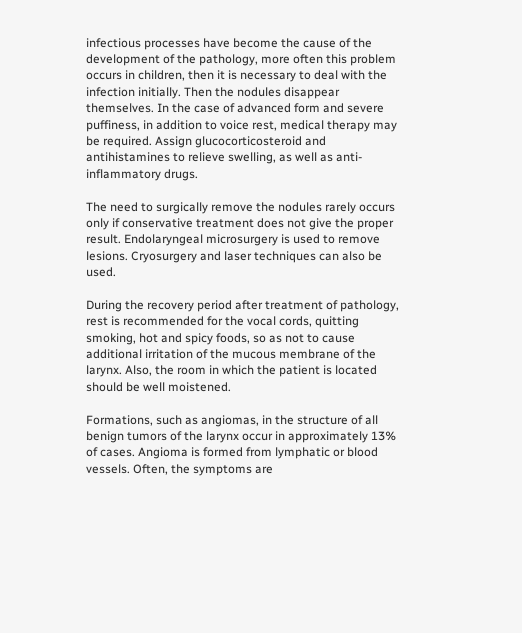infectious processes have become the cause of the development of the pathology, more often this problem occurs in children, then it is necessary to deal with the infection initially. Then the nodules disappear themselves. In the case of advanced form and severe puffiness, in addition to voice rest, medical therapy may be required. Assign glucocorticosteroid and antihistamines to relieve swelling, as well as anti-inflammatory drugs.

The need to surgically remove the nodules rarely occurs only if conservative treatment does not give the proper result. Endolaryngeal microsurgery is used to remove lesions. Cryosurgery and laser techniques can also be used.

During the recovery period after treatment of pathology, rest is recommended for the vocal cords, quitting smoking, hot and spicy foods, so as not to cause additional irritation of the mucous membrane of the larynx. Also, the room in which the patient is located should be well moistened.

Formations, such as angiomas, in the structure of all benign tumors of the larynx occur in approximately 13% of cases. Angioma is formed from lymphatic or blood vessels. Often, the symptoms are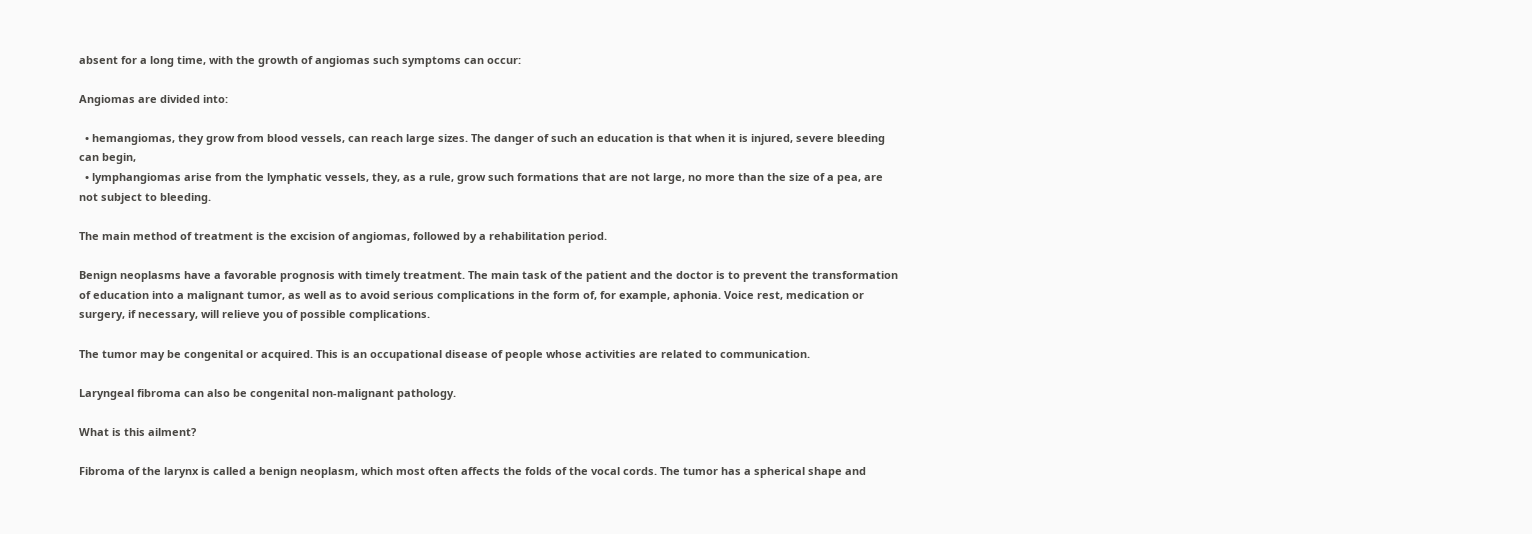absent for a long time, with the growth of angiomas such symptoms can occur:

Angiomas are divided into:

  • hemangiomas, they grow from blood vessels, can reach large sizes. The danger of such an education is that when it is injured, severe bleeding can begin,
  • lymphangiomas arise from the lymphatic vessels, they, as a rule, grow such formations that are not large, no more than the size of a pea, are not subject to bleeding.

The main method of treatment is the excision of angiomas, followed by a rehabilitation period.

Benign neoplasms have a favorable prognosis with timely treatment. The main task of the patient and the doctor is to prevent the transformation of education into a malignant tumor, as well as to avoid serious complications in the form of, for example, aphonia. Voice rest, medication or surgery, if necessary, will relieve you of possible complications.

The tumor may be congenital or acquired. This is an occupational disease of people whose activities are related to communication.

Laryngeal fibroma can also be congenital non-malignant pathology.

What is this ailment?

Fibroma of the larynx is called a benign neoplasm, which most often affects the folds of the vocal cords. The tumor has a spherical shape and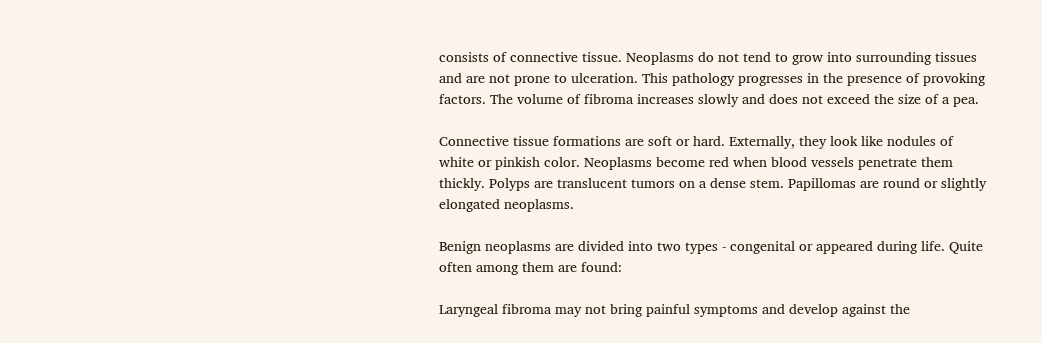consists of connective tissue. Neoplasms do not tend to grow into surrounding tissues and are not prone to ulceration. This pathology progresses in the presence of provoking factors. The volume of fibroma increases slowly and does not exceed the size of a pea.

Connective tissue formations are soft or hard. Externally, they look like nodules of white or pinkish color. Neoplasms become red when blood vessels penetrate them thickly. Polyps are translucent tumors on a dense stem. Papillomas are round or slightly elongated neoplasms.

Benign neoplasms are divided into two types - congenital or appeared during life. Quite often among them are found:

Laryngeal fibroma may not bring painful symptoms and develop against the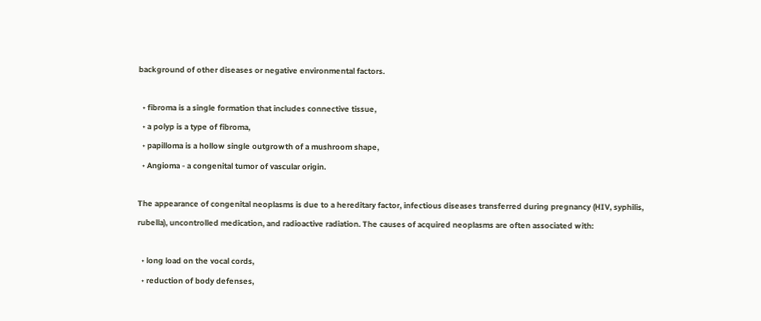background of other diseases or negative environmental factors.

  • fibroma is a single formation that includes connective tissue,
  • a polyp is a type of fibroma,
  • papilloma is a hollow single outgrowth of a mushroom shape,
  • Angioma - a congenital tumor of vascular origin.

The appearance of congenital neoplasms is due to a hereditary factor, infectious diseases transferred during pregnancy (HIV, syphilis, rubella), uncontrolled medication, and radioactive radiation. The causes of acquired neoplasms are often associated with:

  • long load on the vocal cords,
  • reduction of body defenses,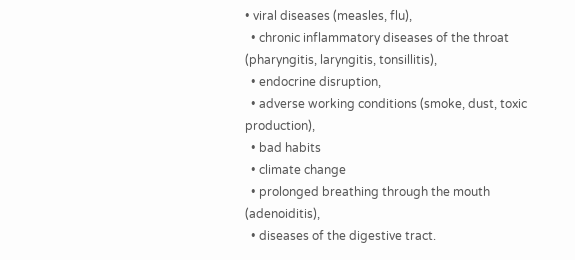• viral diseases (measles, flu),
  • chronic inflammatory diseases of the throat (pharyngitis, laryngitis, tonsillitis),
  • endocrine disruption,
  • adverse working conditions (smoke, dust, toxic production),
  • bad habits
  • climate change
  • prolonged breathing through the mouth (adenoiditis),
  • diseases of the digestive tract.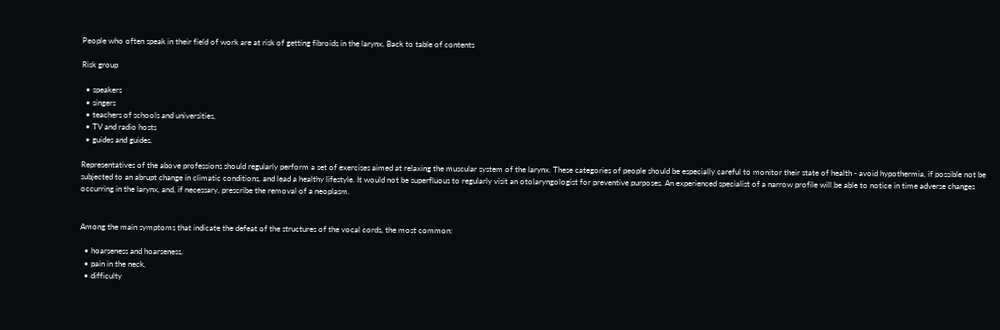People who often speak in their field of work are at risk of getting fibroids in the larynx. Back to table of contents

Risk group

  • speakers
  • singers
  • teachers of schools and universities,
  • TV and radio hosts
  • guides and guides.

Representatives of the above professions should regularly perform a set of exercises aimed at relaxing the muscular system of the larynx. These categories of people should be especially careful to monitor their state of health - avoid hypothermia, if possible not be subjected to an abrupt change in climatic conditions, and lead a healthy lifestyle. It would not be superfluous to regularly visit an otolaryngologist for preventive purposes. An experienced specialist of a narrow profile will be able to notice in time adverse changes occurring in the larynx, and, if necessary, prescribe the removal of a neoplasm.


Among the main symptoms that indicate the defeat of the structures of the vocal cords, the most common:

  • hoarseness and hoarseness,
  • pain in the neck,
  • difficulty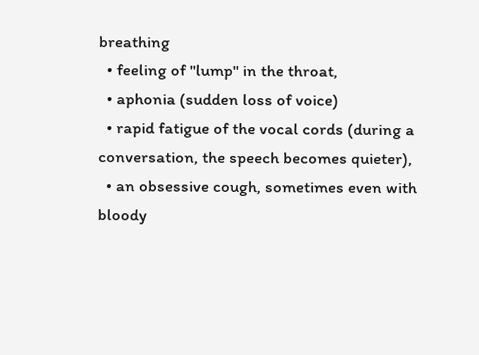breathing
  • feeling of "lump" in the throat,
  • aphonia (sudden loss of voice)
  • rapid fatigue of the vocal cords (during a conversation, the speech becomes quieter),
  • an obsessive cough, sometimes even with bloody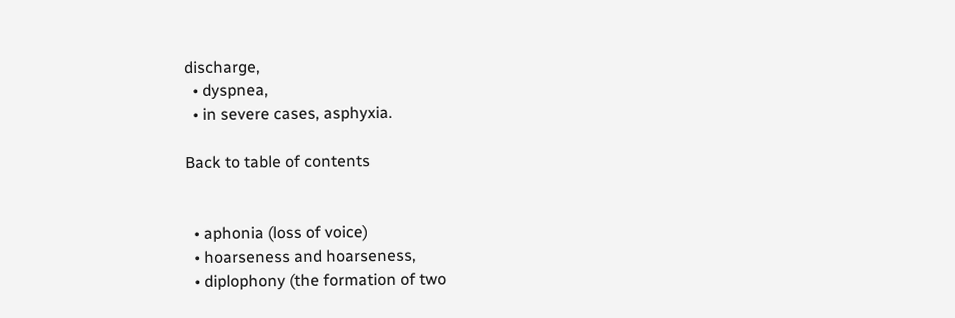discharge,
  • dyspnea,
  • in severe cases, asphyxia.

Back to table of contents


  • aphonia (loss of voice)
  • hoarseness and hoarseness,
  • diplophony (the formation of two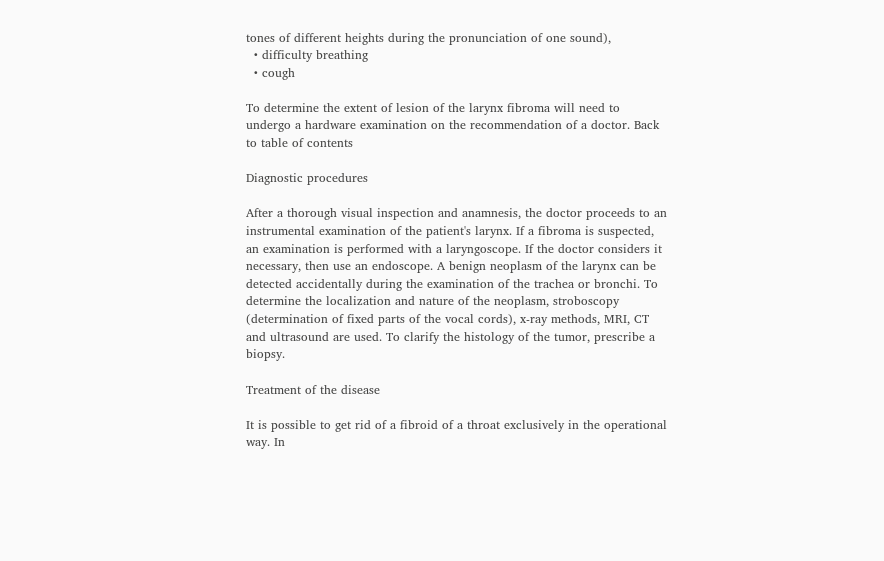tones of different heights during the pronunciation of one sound),
  • difficulty breathing
  • cough

To determine the extent of lesion of the larynx fibroma will need to undergo a hardware examination on the recommendation of a doctor. Back to table of contents

Diagnostic procedures

After a thorough visual inspection and anamnesis, the doctor proceeds to an instrumental examination of the patient's larynx. If a fibroma is suspected, an examination is performed with a laryngoscope. If the doctor considers it necessary, then use an endoscope. A benign neoplasm of the larynx can be detected accidentally during the examination of the trachea or bronchi. To determine the localization and nature of the neoplasm, stroboscopy (determination of fixed parts of the vocal cords), x-ray methods, MRI, CT and ultrasound are used. To clarify the histology of the tumor, prescribe a biopsy.

Treatment of the disease

It is possible to get rid of a fibroid of a throat exclusively in the operational way. In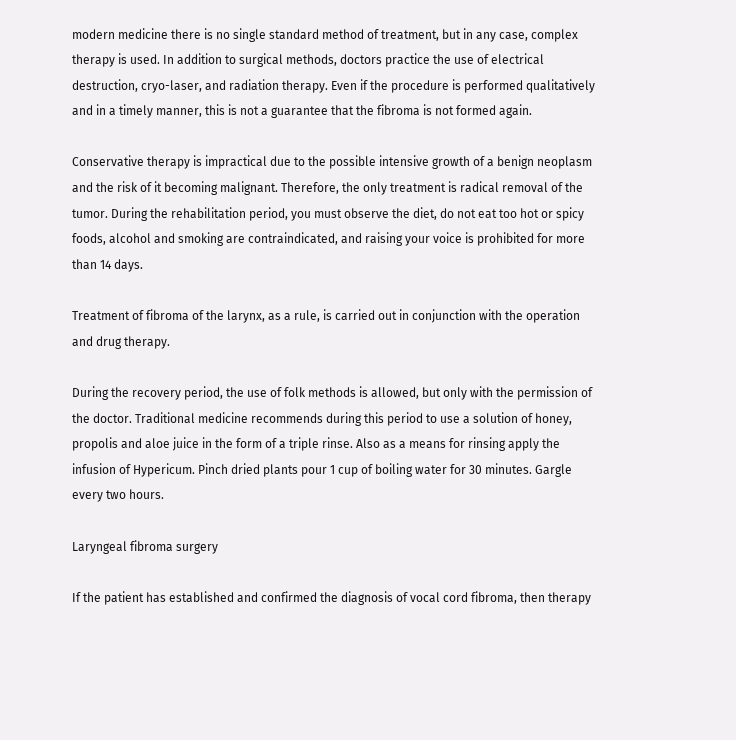modern medicine there is no single standard method of treatment, but in any case, complex therapy is used. In addition to surgical methods, doctors practice the use of electrical destruction, cryo-laser, and radiation therapy. Even if the procedure is performed qualitatively and in a timely manner, this is not a guarantee that the fibroma is not formed again.

Conservative therapy is impractical due to the possible intensive growth of a benign neoplasm and the risk of it becoming malignant. Therefore, the only treatment is radical removal of the tumor. During the rehabilitation period, you must observe the diet, do not eat too hot or spicy foods, alcohol and smoking are contraindicated, and raising your voice is prohibited for more than 14 days.

Treatment of fibroma of the larynx, as a rule, is carried out in conjunction with the operation and drug therapy.

During the recovery period, the use of folk methods is allowed, but only with the permission of the doctor. Traditional medicine recommends during this period to use a solution of honey, propolis and aloe juice in the form of a triple rinse. Also as a means for rinsing apply the infusion of Hypericum. Pinch dried plants pour 1 cup of boiling water for 30 minutes. Gargle every two hours.

Laryngeal fibroma surgery

If the patient has established and confirmed the diagnosis of vocal cord fibroma, then therapy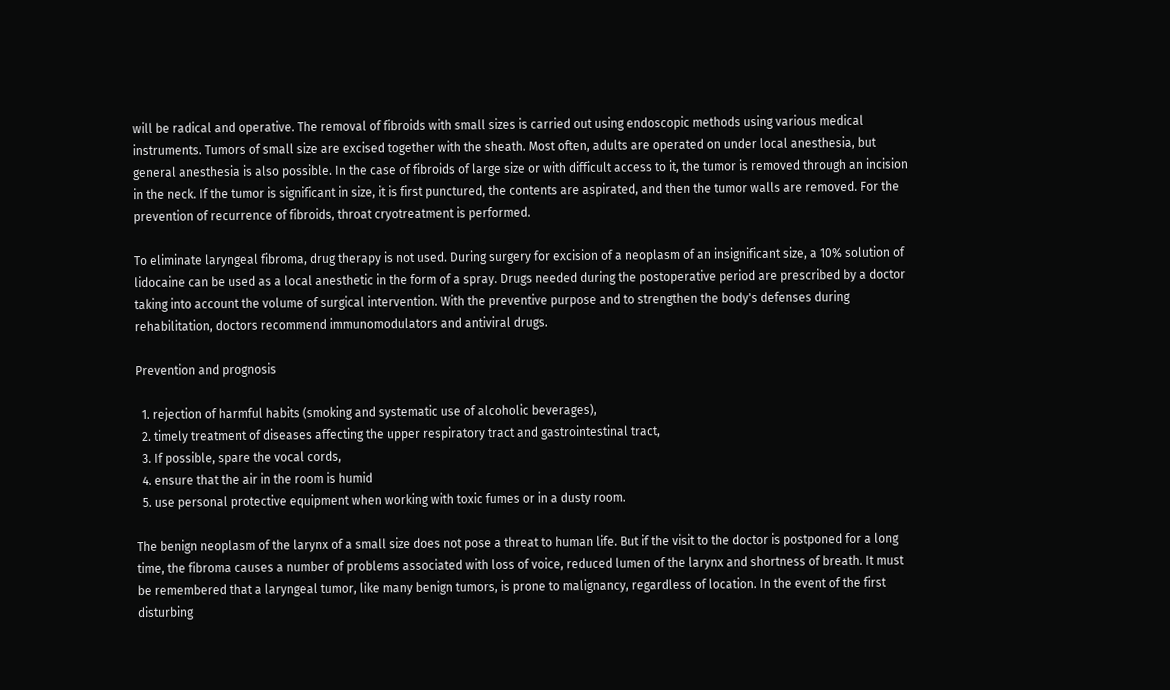will be radical and operative. The removal of fibroids with small sizes is carried out using endoscopic methods using various medical instruments. Tumors of small size are excised together with the sheath. Most often, adults are operated on under local anesthesia, but general anesthesia is also possible. In the case of fibroids of large size or with difficult access to it, the tumor is removed through an incision in the neck. If the tumor is significant in size, it is first punctured, the contents are aspirated, and then the tumor walls are removed. For the prevention of recurrence of fibroids, throat cryotreatment is performed.

To eliminate laryngeal fibroma, drug therapy is not used. During surgery for excision of a neoplasm of an insignificant size, a 10% solution of lidocaine can be used as a local anesthetic in the form of a spray. Drugs needed during the postoperative period are prescribed by a doctor taking into account the volume of surgical intervention. With the preventive purpose and to strengthen the body's defenses during rehabilitation, doctors recommend immunomodulators and antiviral drugs.

Prevention and prognosis

  1. rejection of harmful habits (smoking and systematic use of alcoholic beverages),
  2. timely treatment of diseases affecting the upper respiratory tract and gastrointestinal tract,
  3. If possible, spare the vocal cords,
  4. ensure that the air in the room is humid
  5. use personal protective equipment when working with toxic fumes or in a dusty room.

The benign neoplasm of the larynx of a small size does not pose a threat to human life. But if the visit to the doctor is postponed for a long time, the fibroma causes a number of problems associated with loss of voice, reduced lumen of the larynx and shortness of breath. It must be remembered that a laryngeal tumor, like many benign tumors, is prone to malignancy, regardless of location. In the event of the first disturbing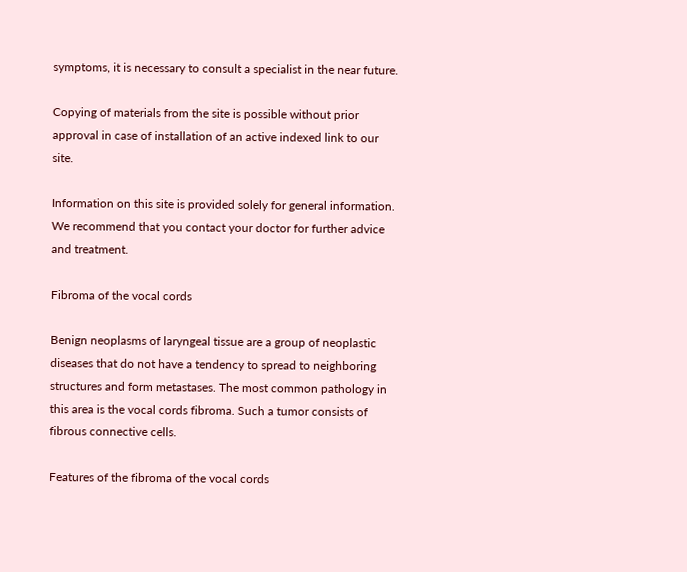symptoms, it is necessary to consult a specialist in the near future.

Copying of materials from the site is possible without prior approval in case of installation of an active indexed link to our site.

Information on this site is provided solely for general information. We recommend that you contact your doctor for further advice and treatment.

Fibroma of the vocal cords

Benign neoplasms of laryngeal tissue are a group of neoplastic diseases that do not have a tendency to spread to neighboring structures and form metastases. The most common pathology in this area is the vocal cords fibroma. Such a tumor consists of fibrous connective cells.

Features of the fibroma of the vocal cords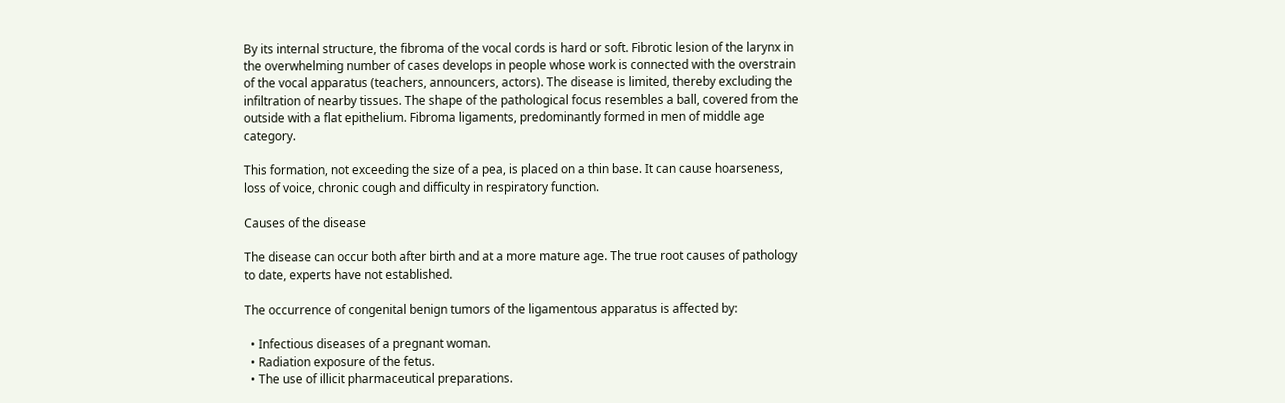By its internal structure, the fibroma of the vocal cords is hard or soft. Fibrotic lesion of the larynx in the overwhelming number of cases develops in people whose work is connected with the overstrain of the vocal apparatus (teachers, announcers, actors). The disease is limited, thereby excluding the infiltration of nearby tissues. The shape of the pathological focus resembles a ball, covered from the outside with a flat epithelium. Fibroma ligaments, predominantly formed in men of middle age category.

This formation, not exceeding the size of a pea, is placed on a thin base. It can cause hoarseness, loss of voice, chronic cough and difficulty in respiratory function.

Causes of the disease

The disease can occur both after birth and at a more mature age. The true root causes of pathology to date, experts have not established.

The occurrence of congenital benign tumors of the ligamentous apparatus is affected by:

  • Infectious diseases of a pregnant woman.
  • Radiation exposure of the fetus.
  • The use of illicit pharmaceutical preparations.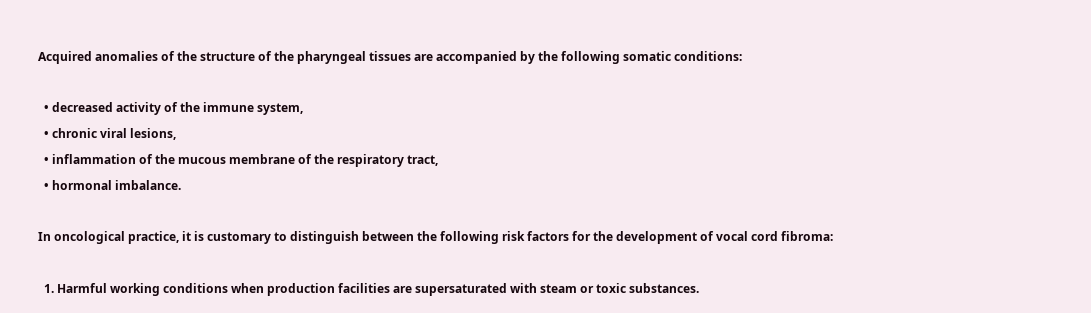Acquired anomalies of the structure of the pharyngeal tissues are accompanied by the following somatic conditions:

  • decreased activity of the immune system,
  • chronic viral lesions,
  • inflammation of the mucous membrane of the respiratory tract,
  • hormonal imbalance.

In oncological practice, it is customary to distinguish between the following risk factors for the development of vocal cord fibroma:

  1. Harmful working conditions when production facilities are supersaturated with steam or toxic substances.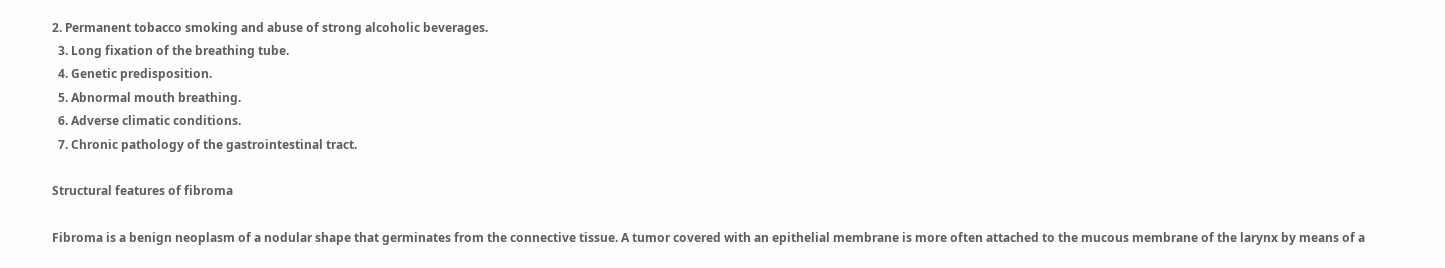2. Permanent tobacco smoking and abuse of strong alcoholic beverages.
  3. Long fixation of the breathing tube.
  4. Genetic predisposition.
  5. Abnormal mouth breathing.
  6. Adverse climatic conditions.
  7. Chronic pathology of the gastrointestinal tract.

Structural features of fibroma

Fibroma is a benign neoplasm of a nodular shape that germinates from the connective tissue. A tumor covered with an epithelial membrane is more often attached to the mucous membrane of the larynx by means of a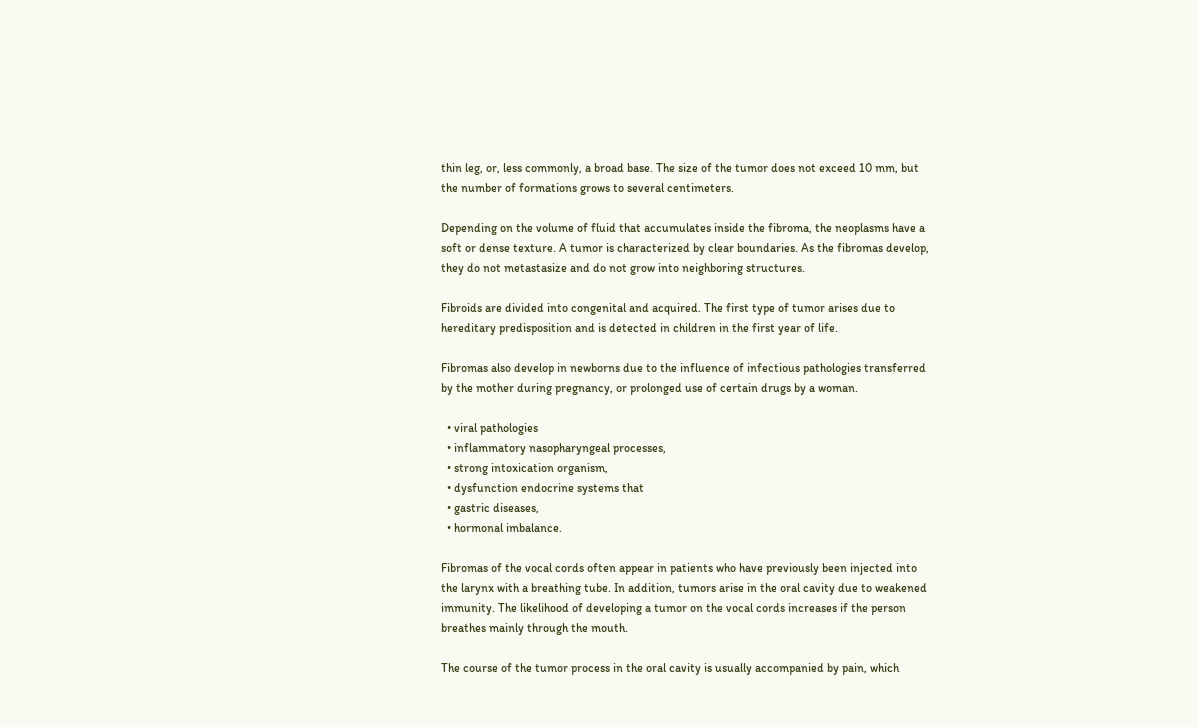thin leg, or, less commonly, a broad base. The size of the tumor does not exceed 10 mm, but the number of formations grows to several centimeters.

Depending on the volume of fluid that accumulates inside the fibroma, the neoplasms have a soft or dense texture. A tumor is characterized by clear boundaries. As the fibromas develop, they do not metastasize and do not grow into neighboring structures.

Fibroids are divided into congenital and acquired. The first type of tumor arises due to hereditary predisposition and is detected in children in the first year of life.

Fibromas also develop in newborns due to the influence of infectious pathologies transferred by the mother during pregnancy, or prolonged use of certain drugs by a woman.

  • viral pathologies
  • inflammatory nasopharyngeal processes,
  • strong intoxication organism,
  • dysfunction endocrine systems that
  • gastric diseases,
  • hormonal imbalance.

Fibromas of the vocal cords often appear in patients who have previously been injected into the larynx with a breathing tube. In addition, tumors arise in the oral cavity due to weakened immunity. The likelihood of developing a tumor on the vocal cords increases if the person breathes mainly through the mouth.

The course of the tumor process in the oral cavity is usually accompanied by pain, which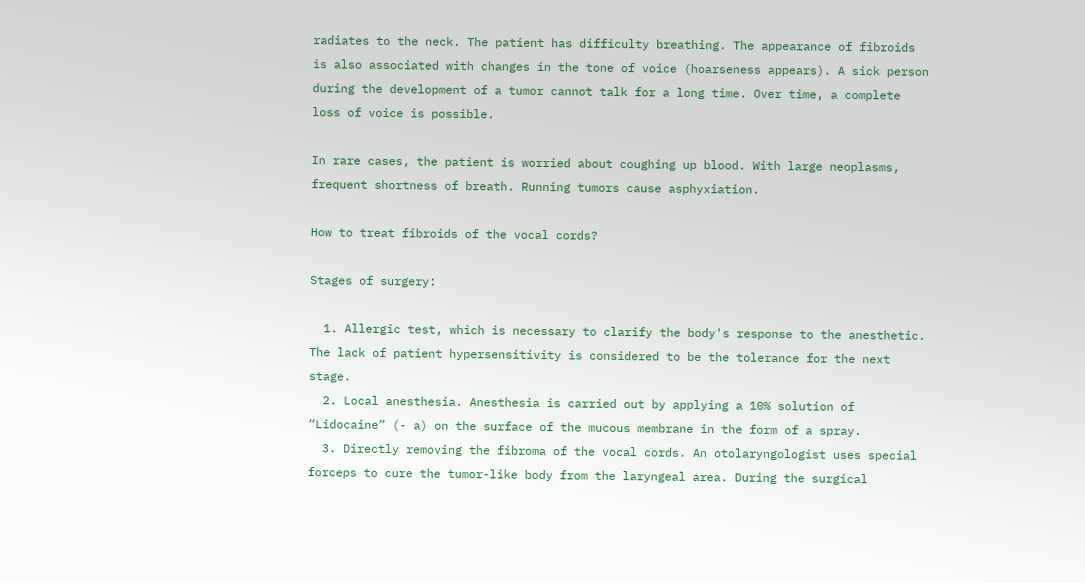radiates to the neck. The patient has difficulty breathing. The appearance of fibroids is also associated with changes in the tone of voice (hoarseness appears). A sick person during the development of a tumor cannot talk for a long time. Over time, a complete loss of voice is possible.

In rare cases, the patient is worried about coughing up blood. With large neoplasms, frequent shortness of breath. Running tumors cause asphyxiation.

How to treat fibroids of the vocal cords?

Stages of surgery:

  1. Allergic test, which is necessary to clarify the body's response to the anesthetic. The lack of patient hypersensitivity is considered to be the tolerance for the next stage.
  2. Local anesthesia. Anesthesia is carried out by applying a 10% solution of “Lidocaine” (- a) on the surface of the mucous membrane in the form of a spray.
  3. Directly removing the fibroma of the vocal cords. An otolaryngologist uses special forceps to cure the tumor-like body from the laryngeal area. During the surgical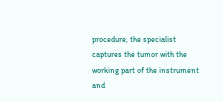procedure, the specialist captures the tumor with the working part of the instrument and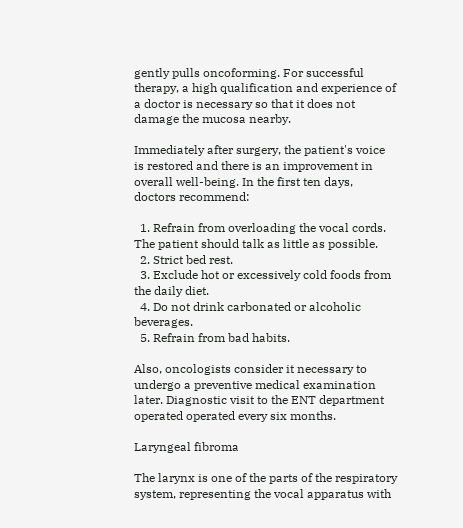gently pulls oncoforming. For successful therapy, a high qualification and experience of a doctor is necessary so that it does not damage the mucosa nearby.

Immediately after surgery, the patient's voice is restored and there is an improvement in overall well-being. In the first ten days, doctors recommend:

  1. Refrain from overloading the vocal cords. The patient should talk as little as possible.
  2. Strict bed rest.
  3. Exclude hot or excessively cold foods from the daily diet.
  4. Do not drink carbonated or alcoholic beverages.
  5. Refrain from bad habits.

Also, oncologists consider it necessary to undergo a preventive medical examination later. Diagnostic visit to the ENT department operated operated every six months.

Laryngeal fibroma

The larynx is one of the parts of the respiratory system, representing the vocal apparatus with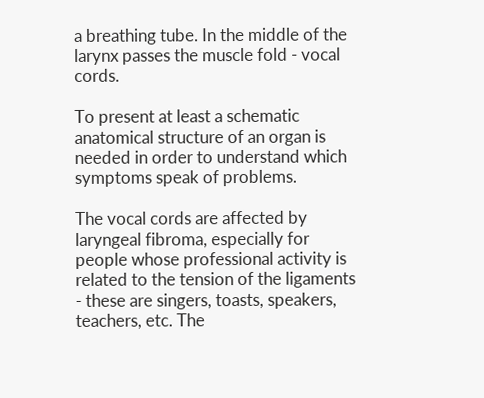a breathing tube. In the middle of the larynx passes the muscle fold - vocal cords.

To present at least a schematic anatomical structure of an organ is needed in order to understand which symptoms speak of problems.

The vocal cords are affected by laryngeal fibroma, especially for people whose professional activity is related to the tension of the ligaments - these are singers, toasts, speakers, teachers, etc. The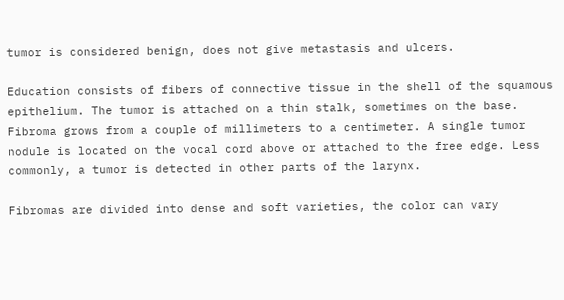tumor is considered benign, does not give metastasis and ulcers.

Education consists of fibers of connective tissue in the shell of the squamous epithelium. The tumor is attached on a thin stalk, sometimes on the base. Fibroma grows from a couple of millimeters to a centimeter. A single tumor nodule is located on the vocal cord above or attached to the free edge. Less commonly, a tumor is detected in other parts of the larynx.

Fibromas are divided into dense and soft varieties, the color can vary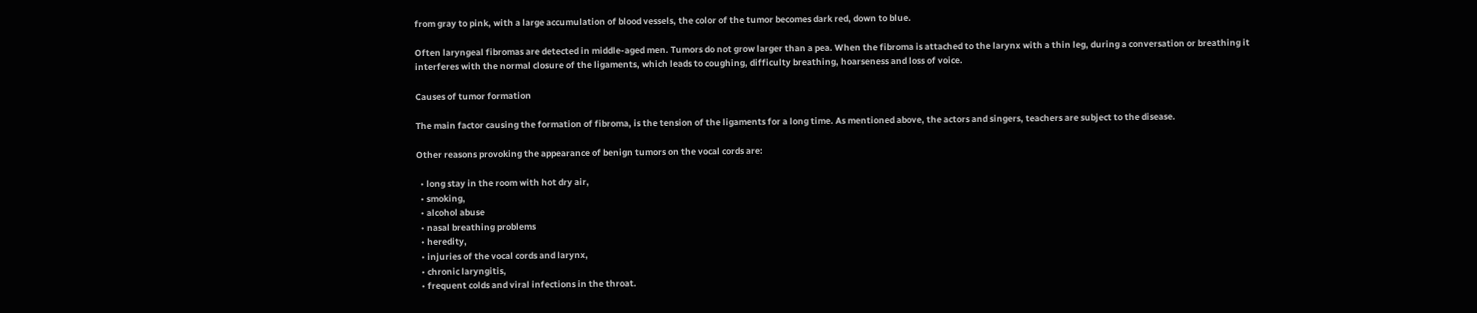from gray to pink, with a large accumulation of blood vessels, the color of the tumor becomes dark red, down to blue.

Often laryngeal fibromas are detected in middle-aged men. Tumors do not grow larger than a pea. When the fibroma is attached to the larynx with a thin leg, during a conversation or breathing it interferes with the normal closure of the ligaments, which leads to coughing, difficulty breathing, hoarseness and loss of voice.

Causes of tumor formation

The main factor causing the formation of fibroma, is the tension of the ligaments for a long time. As mentioned above, the actors and singers, teachers are subject to the disease.

Other reasons provoking the appearance of benign tumors on the vocal cords are:

  • long stay in the room with hot dry air,
  • smoking,
  • alcohol abuse
  • nasal breathing problems
  • heredity,
  • injuries of the vocal cords and larynx,
  • chronic laryngitis,
  • frequent colds and viral infections in the throat.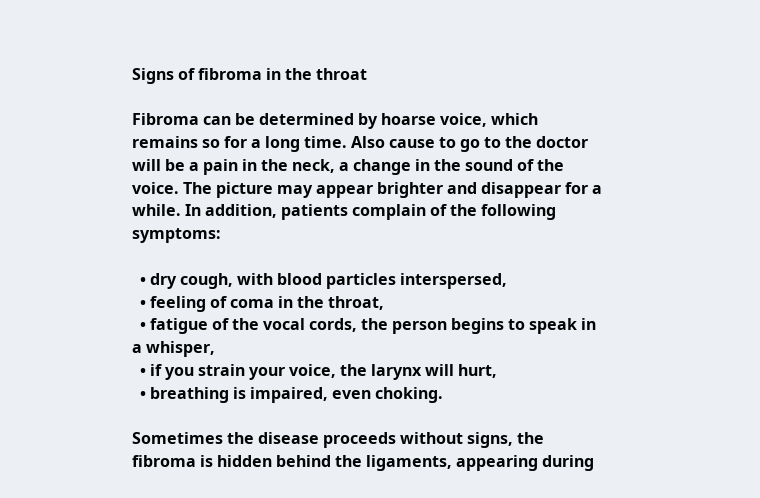Signs of fibroma in the throat

Fibroma can be determined by hoarse voice, which remains so for a long time. Also cause to go to the doctor will be a pain in the neck, a change in the sound of the voice. The picture may appear brighter and disappear for a while. In addition, patients complain of the following symptoms:

  • dry cough, with blood particles interspersed,
  • feeling of coma in the throat,
  • fatigue of the vocal cords, the person begins to speak in a whisper,
  • if you strain your voice, the larynx will hurt,
  • breathing is impaired, even choking.

Sometimes the disease proceeds without signs, the fibroma is hidden behind the ligaments, appearing during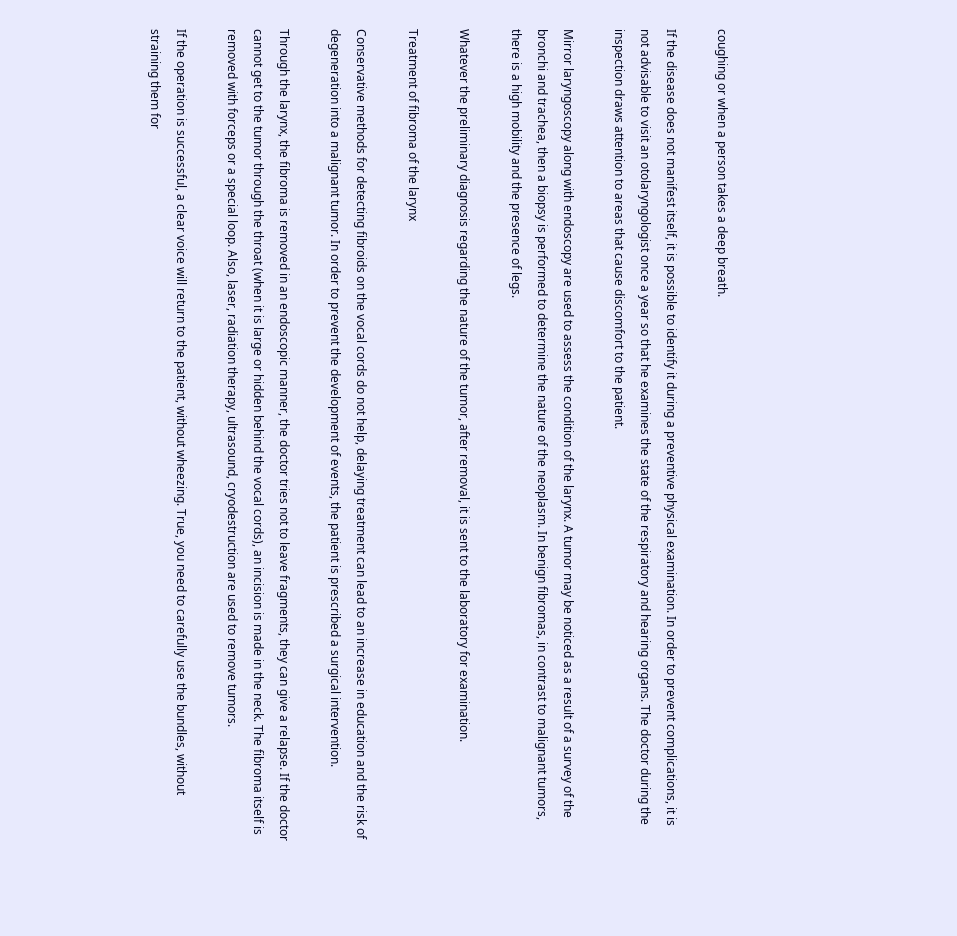coughing or when a person takes a deep breath.

If the disease does not manifest itself, it is possible to identify it during a preventive physical examination. In order to prevent complications, it is not advisable to visit an otolaryngologist once a year so that he examines the state of the respiratory and hearing organs. The doctor during the inspection draws attention to areas that cause discomfort to the patient.

Mirror laryngoscopy along with endoscopy are used to assess the condition of the larynx. A tumor may be noticed as a result of a survey of the bronchi and trachea, then a biopsy is performed to determine the nature of the neoplasm. In benign fibromas, in contrast to malignant tumors, there is a high mobility and the presence of legs.

Whatever the preliminary diagnosis regarding the nature of the tumor, after removal, it is sent to the laboratory for examination.

Treatment of fibroma of the larynx

Conservative methods for detecting fibroids on the vocal cords do not help, delaying treatment can lead to an increase in education and the risk of degeneration into a malignant tumor. In order to prevent the development of events, the patient is prescribed a surgical intervention.

Through the larynx, the fibroma is removed in an endoscopic manner, the doctor tries not to leave fragments, they can give a relapse. If the doctor cannot get to the tumor through the throat (when it is large or hidden behind the vocal cords), an incision is made in the neck. The fibroma itself is removed with forceps or a special loop. Also, laser, radiation therapy, ultrasound, cryodestruction are used to remove tumors.

If the operation is successful, a clear voice will return to the patient, without wheezing. True, you need to carefully use the bundles, without straining them for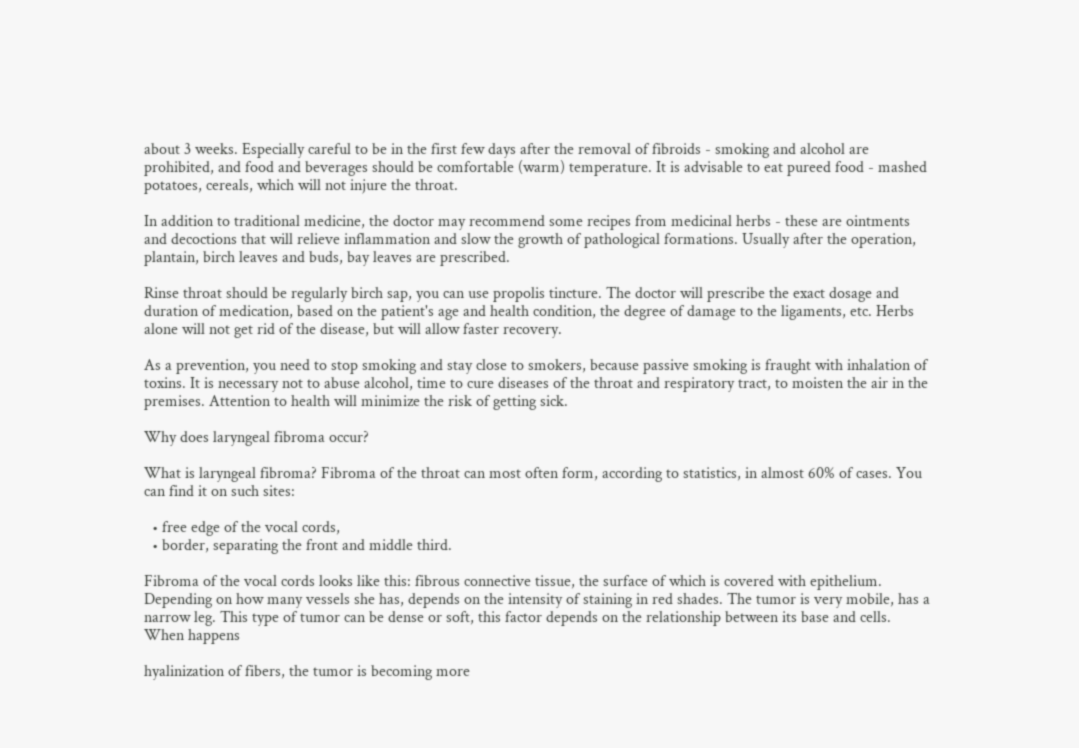about 3 weeks. Especially careful to be in the first few days after the removal of fibroids - smoking and alcohol are prohibited, and food and beverages should be comfortable (warm) temperature. It is advisable to eat pureed food - mashed potatoes, cereals, which will not injure the throat.

In addition to traditional medicine, the doctor may recommend some recipes from medicinal herbs - these are ointments and decoctions that will relieve inflammation and slow the growth of pathological formations. Usually after the operation, plantain, birch leaves and buds, bay leaves are prescribed.

Rinse throat should be regularly birch sap, you can use propolis tincture. The doctor will prescribe the exact dosage and duration of medication, based on the patient's age and health condition, the degree of damage to the ligaments, etc. Herbs alone will not get rid of the disease, but will allow faster recovery.

As a prevention, you need to stop smoking and stay close to smokers, because passive smoking is fraught with inhalation of toxins. It is necessary not to abuse alcohol, time to cure diseases of the throat and respiratory tract, to moisten the air in the premises. Attention to health will minimize the risk of getting sick.

Why does laryngeal fibroma occur?

What is laryngeal fibroma? Fibroma of the throat can most often form, according to statistics, in almost 60% of cases. You can find it on such sites:

  • free edge of the vocal cords,
  • border, separating the front and middle third.

Fibroma of the vocal cords looks like this: fibrous connective tissue, the surface of which is covered with epithelium. Depending on how many vessels she has, depends on the intensity of staining in red shades. The tumor is very mobile, has a narrow leg. This type of tumor can be dense or soft, this factor depends on the relationship between its base and cells. When happens

hyalinization of fibers, the tumor is becoming more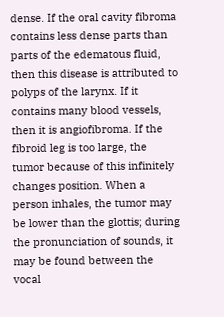dense. If the oral cavity fibroma contains less dense parts than parts of the edematous fluid, then this disease is attributed to polyps of the larynx. If it contains many blood vessels, then it is angiofibroma. If the fibroid leg is too large, the tumor because of this infinitely changes position. When a person inhales, the tumor may be lower than the glottis; during the pronunciation of sounds, it may be found between the vocal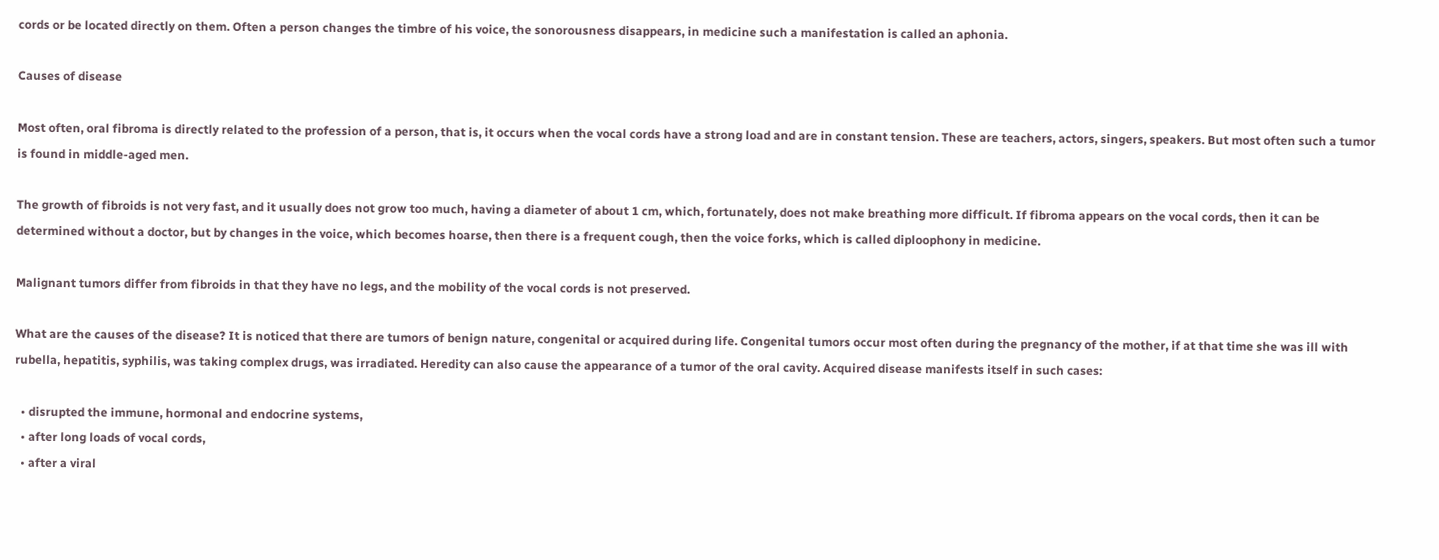cords or be located directly on them. Often a person changes the timbre of his voice, the sonorousness disappears, in medicine such a manifestation is called an aphonia.

Causes of disease

Most often, oral fibroma is directly related to the profession of a person, that is, it occurs when the vocal cords have a strong load and are in constant tension. These are teachers, actors, singers, speakers. But most often such a tumor is found in middle-aged men.

The growth of fibroids is not very fast, and it usually does not grow too much, having a diameter of about 1 cm, which, fortunately, does not make breathing more difficult. If fibroma appears on the vocal cords, then it can be determined without a doctor, but by changes in the voice, which becomes hoarse, then there is a frequent cough, then the voice forks, which is called diploophony in medicine.

Malignant tumors differ from fibroids in that they have no legs, and the mobility of the vocal cords is not preserved.

What are the causes of the disease? It is noticed that there are tumors of benign nature, congenital or acquired during life. Congenital tumors occur most often during the pregnancy of the mother, if at that time she was ill with rubella, hepatitis, syphilis, was taking complex drugs, was irradiated. Heredity can also cause the appearance of a tumor of the oral cavity. Acquired disease manifests itself in such cases:

  • disrupted the immune, hormonal and endocrine systems,
  • after long loads of vocal cords,
  • after a viral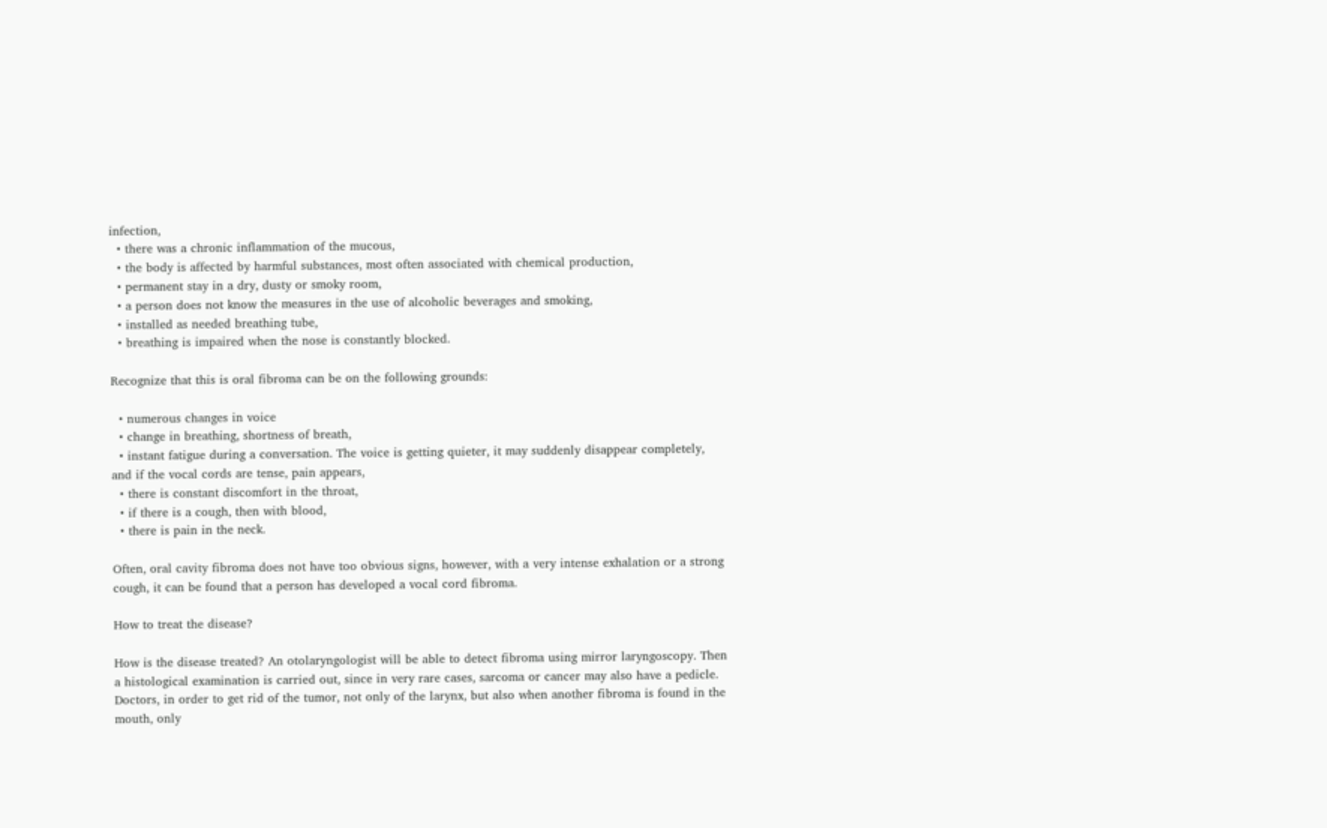infection,
  • there was a chronic inflammation of the mucous,
  • the body is affected by harmful substances, most often associated with chemical production,
  • permanent stay in a dry, dusty or smoky room,
  • a person does not know the measures in the use of alcoholic beverages and smoking,
  • installed as needed breathing tube,
  • breathing is impaired when the nose is constantly blocked.

Recognize that this is oral fibroma can be on the following grounds:

  • numerous changes in voice
  • change in breathing, shortness of breath,
  • instant fatigue during a conversation. The voice is getting quieter, it may suddenly disappear completely, and if the vocal cords are tense, pain appears,
  • there is constant discomfort in the throat,
  • if there is a cough, then with blood,
  • there is pain in the neck.

Often, oral cavity fibroma does not have too obvious signs, however, with a very intense exhalation or a strong cough, it can be found that a person has developed a vocal cord fibroma.

How to treat the disease?

How is the disease treated? An otolaryngologist will be able to detect fibroma using mirror laryngoscopy. Then a histological examination is carried out, since in very rare cases, sarcoma or cancer may also have a pedicle. Doctors, in order to get rid of the tumor, not only of the larynx, but also when another fibroma is found in the mouth, only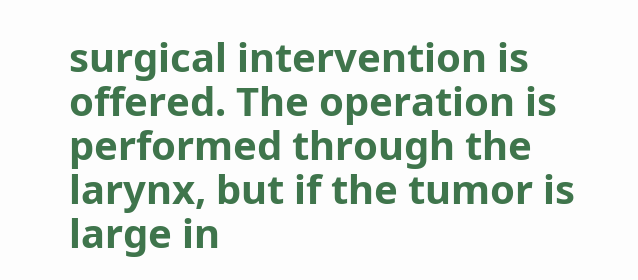surgical intervention is offered. The operation is performed through the larynx, but if the tumor is large in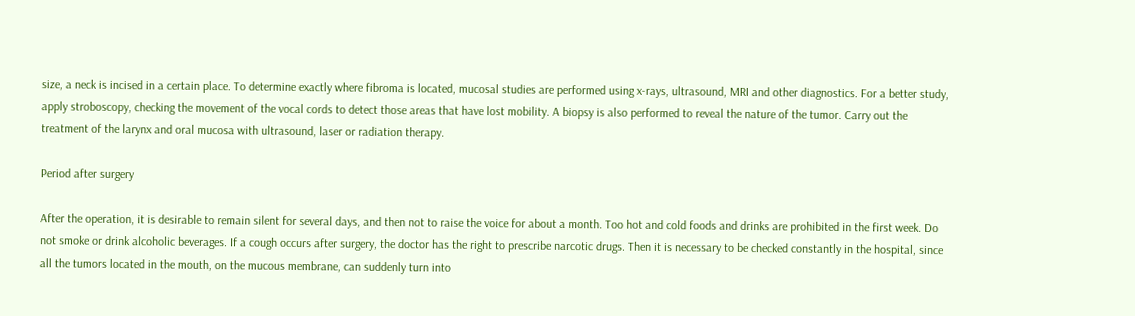size, a neck is incised in a certain place. To determine exactly where fibroma is located, mucosal studies are performed using x-rays, ultrasound, MRI and other diagnostics. For a better study, apply stroboscopy, checking the movement of the vocal cords to detect those areas that have lost mobility. A biopsy is also performed to reveal the nature of the tumor. Carry out the treatment of the larynx and oral mucosa with ultrasound, laser or radiation therapy.

Period after surgery

After the operation, it is desirable to remain silent for several days, and then not to raise the voice for about a month. Too hot and cold foods and drinks are prohibited in the first week. Do not smoke or drink alcoholic beverages. If a cough occurs after surgery, the doctor has the right to prescribe narcotic drugs. Then it is necessary to be checked constantly in the hospital, since all the tumors located in the mouth, on the mucous membrane, can suddenly turn into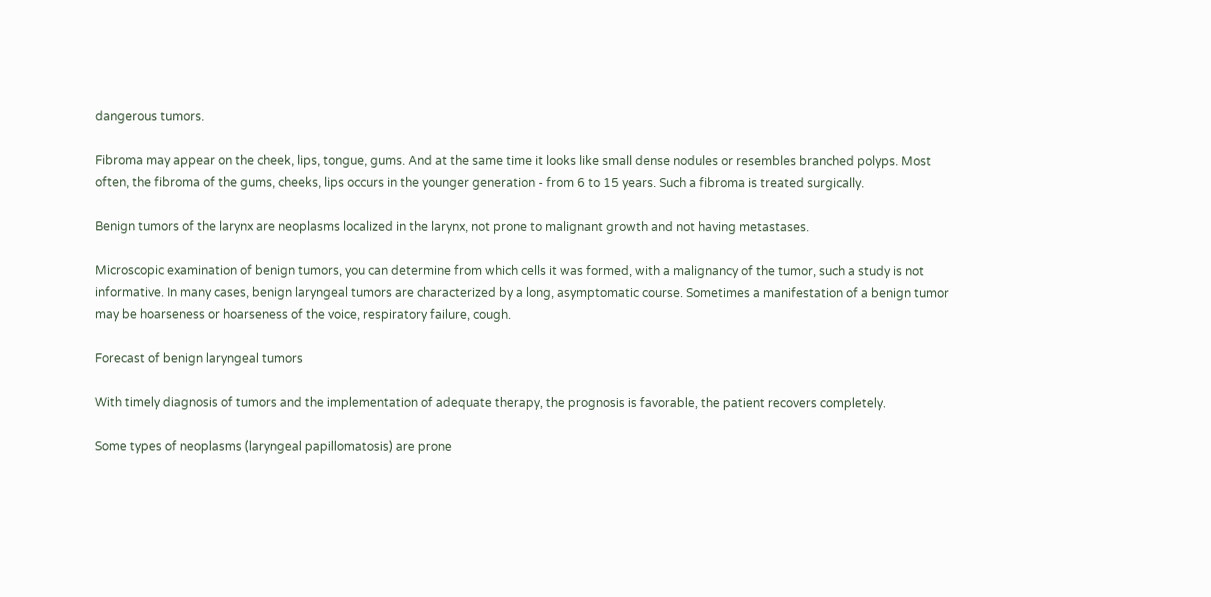dangerous tumors.

Fibroma may appear on the cheek, lips, tongue, gums. And at the same time it looks like small dense nodules or resembles branched polyps. Most often, the fibroma of the gums, cheeks, lips occurs in the younger generation - from 6 to 15 years. Such a fibroma is treated surgically.

Benign tumors of the larynx are neoplasms localized in the larynx, not prone to malignant growth and not having metastases.

Microscopic examination of benign tumors, you can determine from which cells it was formed, with a malignancy of the tumor, such a study is not informative. In many cases, benign laryngeal tumors are characterized by a long, asymptomatic course. Sometimes a manifestation of a benign tumor may be hoarseness or hoarseness of the voice, respiratory failure, cough.

Forecast of benign laryngeal tumors

With timely diagnosis of tumors and the implementation of adequate therapy, the prognosis is favorable, the patient recovers completely.

Some types of neoplasms (laryngeal papillomatosis) are prone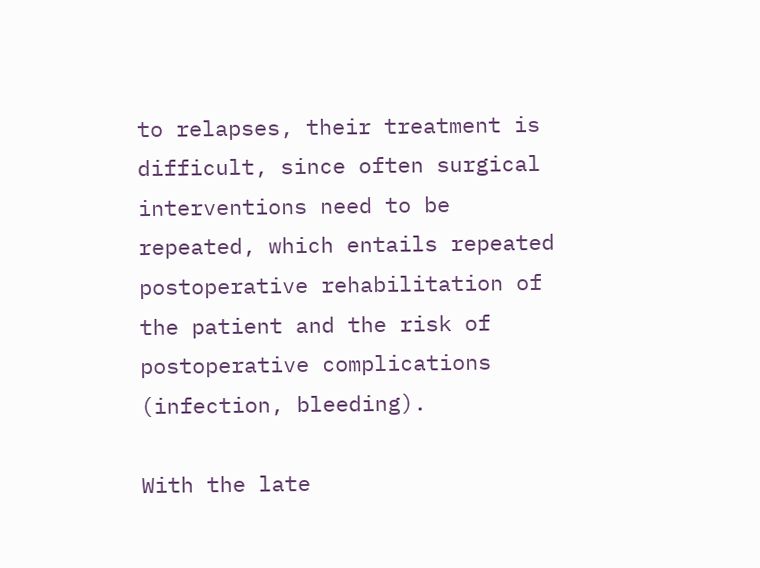to relapses, their treatment is difficult, since often surgical interventions need to be repeated, which entails repeated postoperative rehabilitation of the patient and the risk of postoperative complications (infection, bleeding).

With the late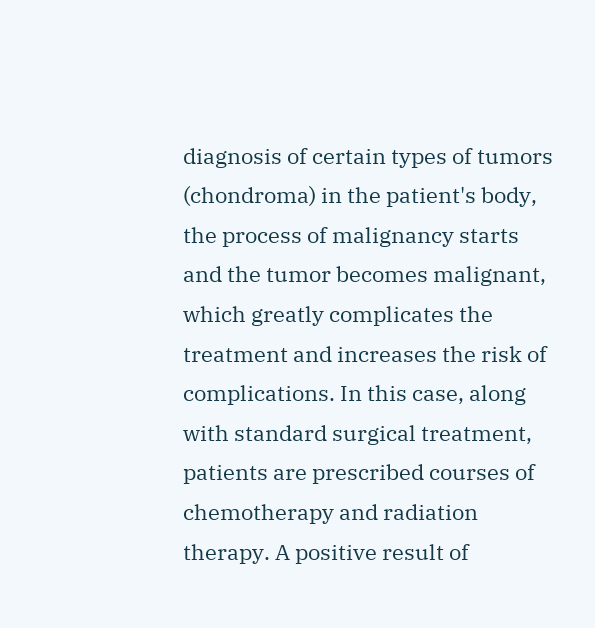diagnosis of certain types of tumors (chondroma) in the patient's body, the process of malignancy starts and the tumor becomes malignant, which greatly complicates the treatment and increases the risk of complications. In this case, along with standard surgical treatment, patients are prescribed courses of chemotherapy and radiation therapy. A positive result of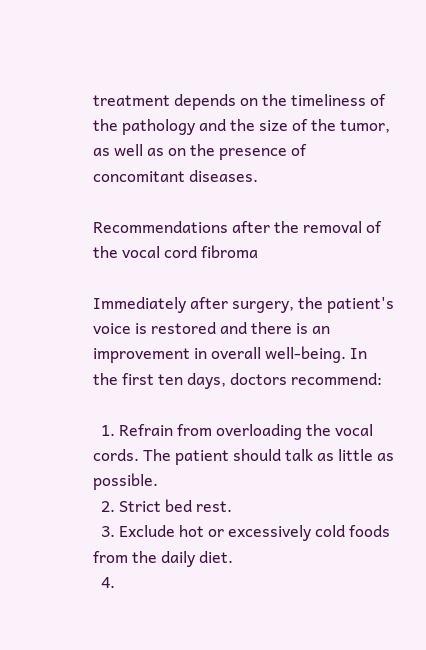treatment depends on the timeliness of the pathology and the size of the tumor, as well as on the presence of concomitant diseases.

Recommendations after the removal of the vocal cord fibroma

Immediately after surgery, the patient's voice is restored and there is an improvement in overall well-being. In the first ten days, doctors recommend:

  1. Refrain from overloading the vocal cords. The patient should talk as little as possible.
  2. Strict bed rest.
  3. Exclude hot or excessively cold foods from the daily diet.
  4.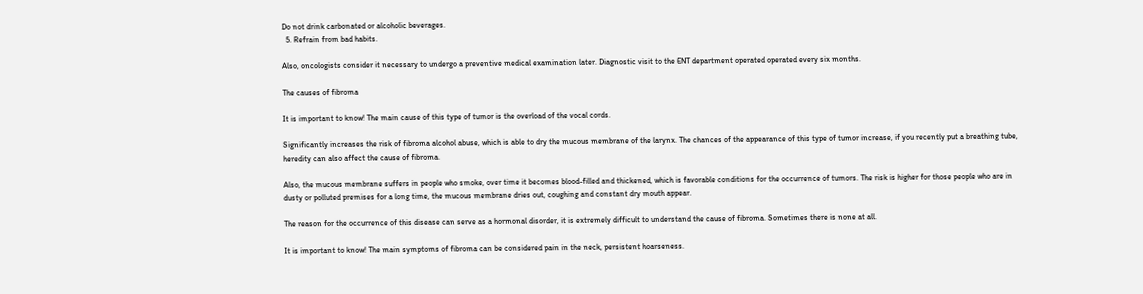Do not drink carbonated or alcoholic beverages.
  5. Refrain from bad habits.

Also, oncologists consider it necessary to undergo a preventive medical examination later. Diagnostic visit to the ENT department operated operated every six months.

The causes of fibroma

It is important to know! The main cause of this type of tumor is the overload of the vocal cords.

Significantly increases the risk of fibroma alcohol abuse, which is able to dry the mucous membrane of the larynx. The chances of the appearance of this type of tumor increase, if you recently put a breathing tube, heredity can also affect the cause of fibroma.

Also, the mucous membrane suffers in people who smoke, over time it becomes blood-filled and thickened, which is favorable conditions for the occurrence of tumors. The risk is higher for those people who are in dusty or polluted premises for a long time, the mucous membrane dries out, coughing and constant dry mouth appear.

The reason for the occurrence of this disease can serve as a hormonal disorder, it is extremely difficult to understand the cause of fibroma. Sometimes there is none at all.

It is important to know! The main symptoms of fibroma can be considered pain in the neck, persistent hoarseness.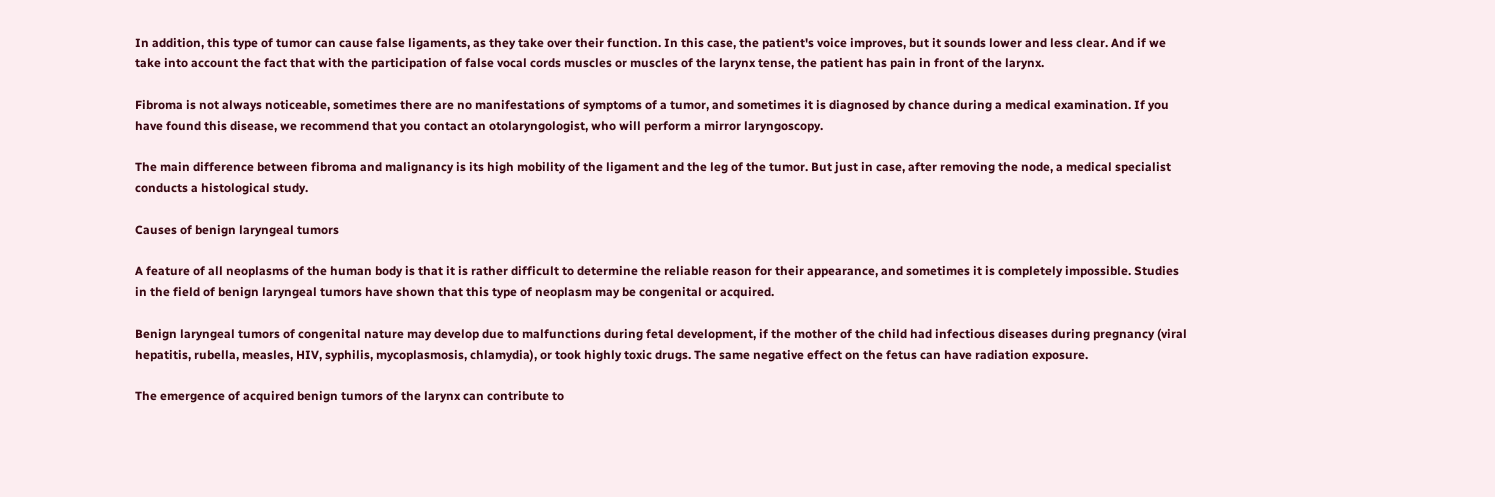In addition, this type of tumor can cause false ligaments, as they take over their function. In this case, the patient's voice improves, but it sounds lower and less clear. And if we take into account the fact that with the participation of false vocal cords muscles or muscles of the larynx tense, the patient has pain in front of the larynx.

Fibroma is not always noticeable, sometimes there are no manifestations of symptoms of a tumor, and sometimes it is diagnosed by chance during a medical examination. If you have found this disease, we recommend that you contact an otolaryngologist, who will perform a mirror laryngoscopy.

The main difference between fibroma and malignancy is its high mobility of the ligament and the leg of the tumor. But just in case, after removing the node, a medical specialist conducts a histological study.

Causes of benign laryngeal tumors

A feature of all neoplasms of the human body is that it is rather difficult to determine the reliable reason for their appearance, and sometimes it is completely impossible. Studies in the field of benign laryngeal tumors have shown that this type of neoplasm may be congenital or acquired.

Benign laryngeal tumors of congenital nature may develop due to malfunctions during fetal development, if the mother of the child had infectious diseases during pregnancy (viral hepatitis, rubella, measles, HIV, syphilis, mycoplasmosis, chlamydia), or took highly toxic drugs. The same negative effect on the fetus can have radiation exposure.

The emergence of acquired benign tumors of the larynx can contribute to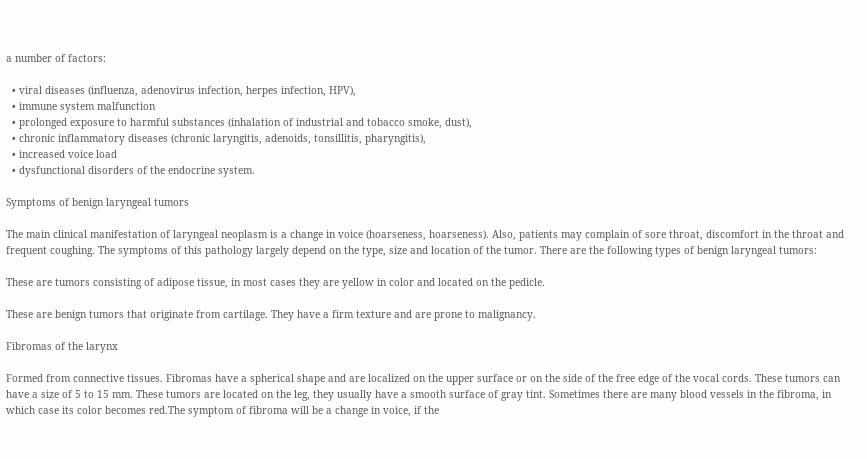a number of factors:

  • viral diseases (influenza, adenovirus infection, herpes infection, HPV),
  • immune system malfunction
  • prolonged exposure to harmful substances (inhalation of industrial and tobacco smoke, dust),
  • chronic inflammatory diseases (chronic laryngitis, adenoids, tonsillitis, pharyngitis),
  • increased voice load
  • dysfunctional disorders of the endocrine system.

Symptoms of benign laryngeal tumors

The main clinical manifestation of laryngeal neoplasm is a change in voice (hoarseness, hoarseness). Also, patients may complain of sore throat, discomfort in the throat and frequent coughing. The symptoms of this pathology largely depend on the type, size and location of the tumor. There are the following types of benign laryngeal tumors:

These are tumors consisting of adipose tissue, in most cases they are yellow in color and located on the pedicle.

These are benign tumors that originate from cartilage. They have a firm texture and are prone to malignancy.

Fibromas of the larynx

Formed from connective tissues. Fibromas have a spherical shape and are localized on the upper surface or on the side of the free edge of the vocal cords. These tumors can have a size of 5 to 15 mm. These tumors are located on the leg, they usually have a smooth surface of gray tint. Sometimes there are many blood vessels in the fibroma, in which case its color becomes red.The symptom of fibroma will be a change in voice, if the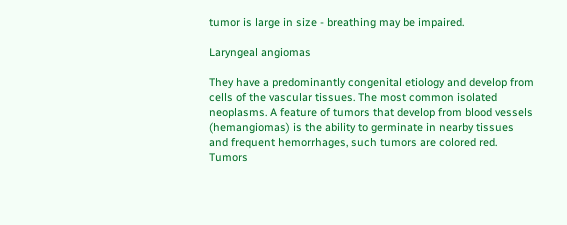tumor is large in size - breathing may be impaired.

Laryngeal angiomas

They have a predominantly congenital etiology and develop from cells of the vascular tissues. The most common isolated neoplasms. A feature of tumors that develop from blood vessels (hemangiomas) is the ability to germinate in nearby tissues and frequent hemorrhages, such tumors are colored red. Tumors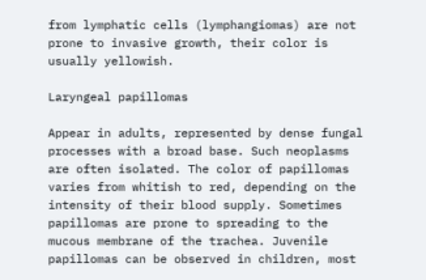from lymphatic cells (lymphangiomas) are not prone to invasive growth, their color is usually yellowish.

Laryngeal papillomas

Appear in adults, represented by dense fungal processes with a broad base. Such neoplasms are often isolated. The color of papillomas varies from whitish to red, depending on the intensity of their blood supply. Sometimes papillomas are prone to spreading to the mucous membrane of the trachea. Juvenile papillomas can be observed in children, most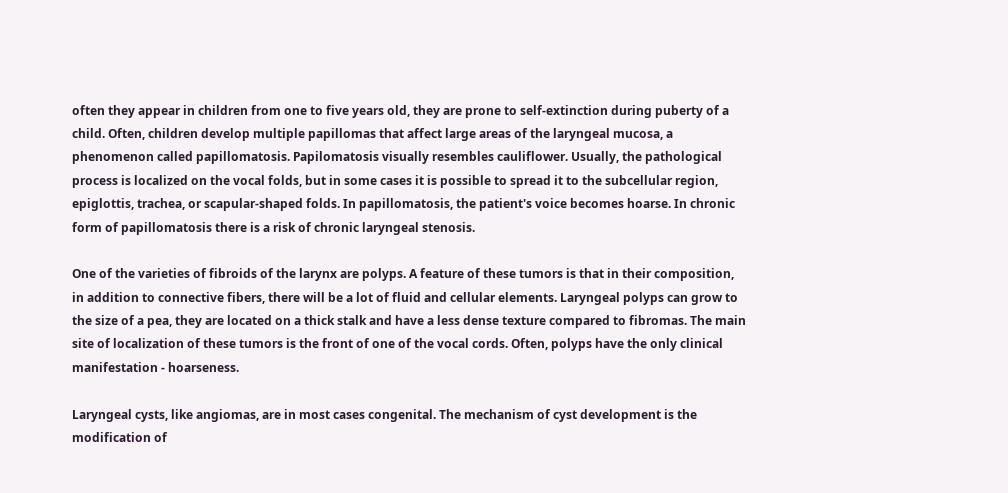often they appear in children from one to five years old, they are prone to self-extinction during puberty of a child. Often, children develop multiple papillomas that affect large areas of the laryngeal mucosa, a phenomenon called papillomatosis. Papilomatosis visually resembles cauliflower. Usually, the pathological process is localized on the vocal folds, but in some cases it is possible to spread it to the subcellular region, epiglottis, trachea, or scapular-shaped folds. In papillomatosis, the patient's voice becomes hoarse. In chronic form of papillomatosis there is a risk of chronic laryngeal stenosis.

One of the varieties of fibroids of the larynx are polyps. A feature of these tumors is that in their composition, in addition to connective fibers, there will be a lot of fluid and cellular elements. Laryngeal polyps can grow to the size of a pea, they are located on a thick stalk and have a less dense texture compared to fibromas. The main site of localization of these tumors is the front of one of the vocal cords. Often, polyps have the only clinical manifestation - hoarseness.

Laryngeal cysts, like angiomas, are in most cases congenital. The mechanism of cyst development is the modification of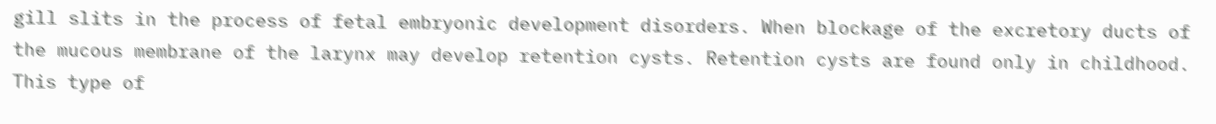gill slits in the process of fetal embryonic development disorders. When blockage of the excretory ducts of the mucous membrane of the larynx may develop retention cysts. Retention cysts are found only in childhood. This type of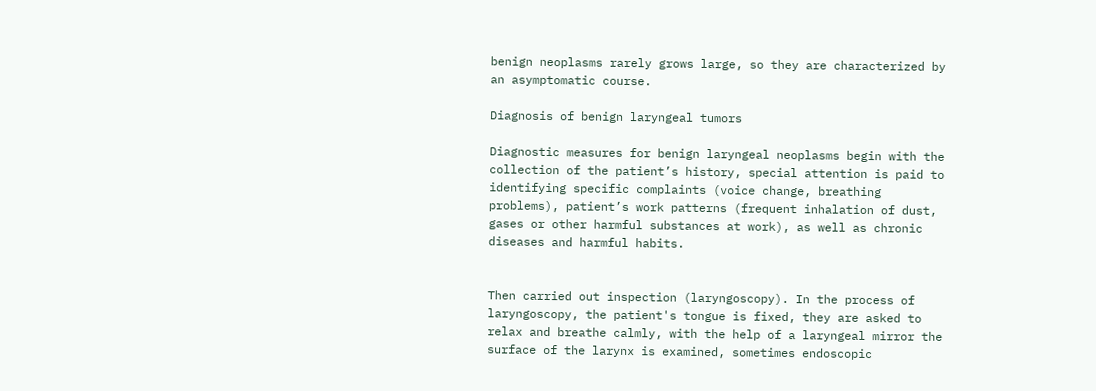benign neoplasms rarely grows large, so they are characterized by an asymptomatic course.

Diagnosis of benign laryngeal tumors

Diagnostic measures for benign laryngeal neoplasms begin with the collection of the patient’s history, special attention is paid to identifying specific complaints (voice change, breathing problems), patient’s work patterns (frequent inhalation of dust, gases or other harmful substances at work), as well as chronic diseases and harmful habits.


Then carried out inspection (laryngoscopy). In the process of laryngoscopy, the patient's tongue is fixed, they are asked to relax and breathe calmly, with the help of a laryngeal mirror the surface of the larynx is examined, sometimes endoscopic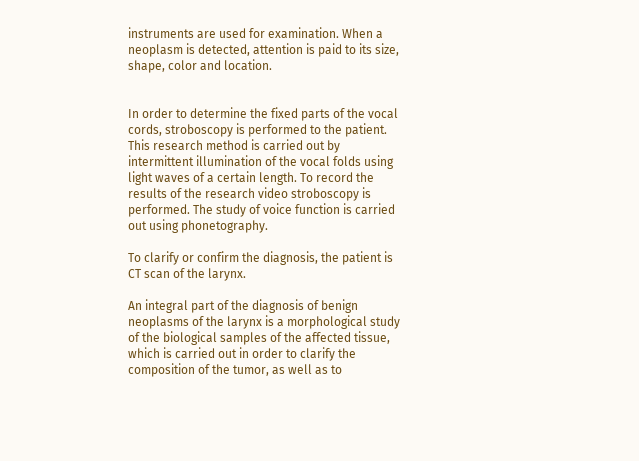instruments are used for examination. When a neoplasm is detected, attention is paid to its size, shape, color and location.


In order to determine the fixed parts of the vocal cords, stroboscopy is performed to the patient. This research method is carried out by intermittent illumination of the vocal folds using light waves of a certain length. To record the results of the research video stroboscopy is performed. The study of voice function is carried out using phonetography.

To clarify or confirm the diagnosis, the patient is CT scan of the larynx.

An integral part of the diagnosis of benign neoplasms of the larynx is a morphological study of the biological samples of the affected tissue, which is carried out in order to clarify the composition of the tumor, as well as to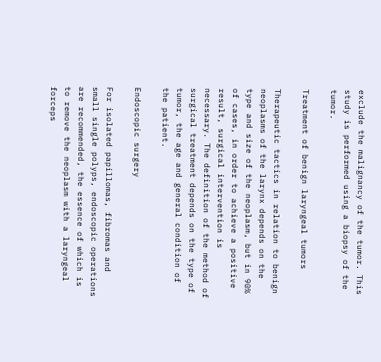exclude the malignancy of the tumor. This study is performed using a biopsy of the tumor.

Treatment of benign laryngeal tumors

Therapeutic tactics in relation to benign neoplasms of the larynx depends on the type and size of the neoplasm, but in 90% of cases, in order to achieve a positive result, surgical intervention is necessary. The definition of the method of surgical treatment depends on the type of tumor, the age and general condition of the patient.

Endoscopic surgery

For isolated papillomas, fibromas and small single polyps, endoscopic operations are recommended, the essence of which is to remove the neoplasm with a laryngeal forceps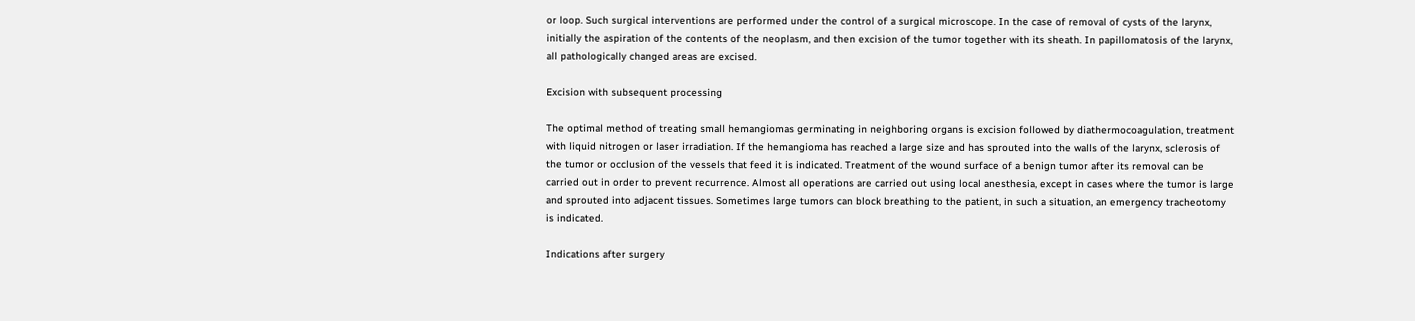or loop. Such surgical interventions are performed under the control of a surgical microscope. In the case of removal of cysts of the larynx, initially the aspiration of the contents of the neoplasm, and then excision of the tumor together with its sheath. In papillomatosis of the larynx, all pathologically changed areas are excised.

Excision with subsequent processing

The optimal method of treating small hemangiomas germinating in neighboring organs is excision followed by diathermocoagulation, treatment with liquid nitrogen or laser irradiation. If the hemangioma has reached a large size and has sprouted into the walls of the larynx, sclerosis of the tumor or occlusion of the vessels that feed it is indicated. Treatment of the wound surface of a benign tumor after its removal can be carried out in order to prevent recurrence. Almost all operations are carried out using local anesthesia, except in cases where the tumor is large and sprouted into adjacent tissues. Sometimes large tumors can block breathing to the patient, in such a situation, an emergency tracheotomy is indicated.

Indications after surgery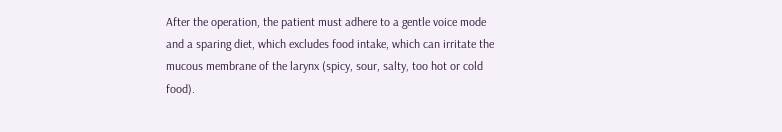After the operation, the patient must adhere to a gentle voice mode and a sparing diet, which excludes food intake, which can irritate the mucous membrane of the larynx (spicy, sour, salty, too hot or cold food).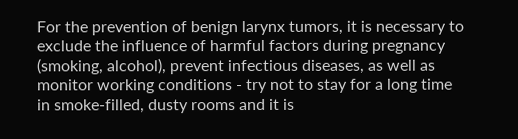For the prevention of benign larynx tumors, it is necessary to exclude the influence of harmful factors during pregnancy (smoking, alcohol), prevent infectious diseases, as well as monitor working conditions - try not to stay for a long time in smoke-filled, dusty rooms and it is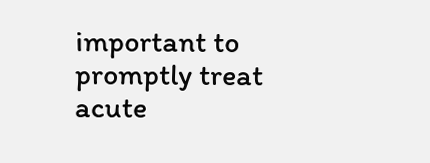important to promptly treat acute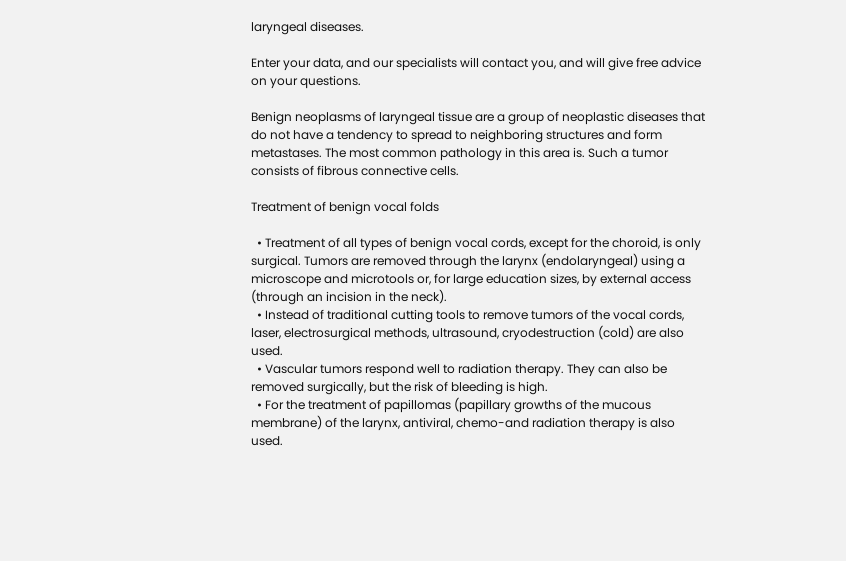laryngeal diseases.

Enter your data, and our specialists will contact you, and will give free advice on your questions.

Benign neoplasms of laryngeal tissue are a group of neoplastic diseases that do not have a tendency to spread to neighboring structures and form metastases. The most common pathology in this area is. Such a tumor consists of fibrous connective cells.

Treatment of benign vocal folds

  • Treatment of all types of benign vocal cords, except for the choroid, is only surgical. Tumors are removed through the larynx (endolaryngeal) using a microscope and microtools or, for large education sizes, by external access (through an incision in the neck).
  • Instead of traditional cutting tools to remove tumors of the vocal cords, laser, electrosurgical methods, ultrasound, cryodestruction (cold) are also used.
  • Vascular tumors respond well to radiation therapy. They can also be removed surgically, but the risk of bleeding is high.
  • For the treatment of papillomas (papillary growths of the mucous membrane) of the larynx, antiviral, chemo-and radiation therapy is also used.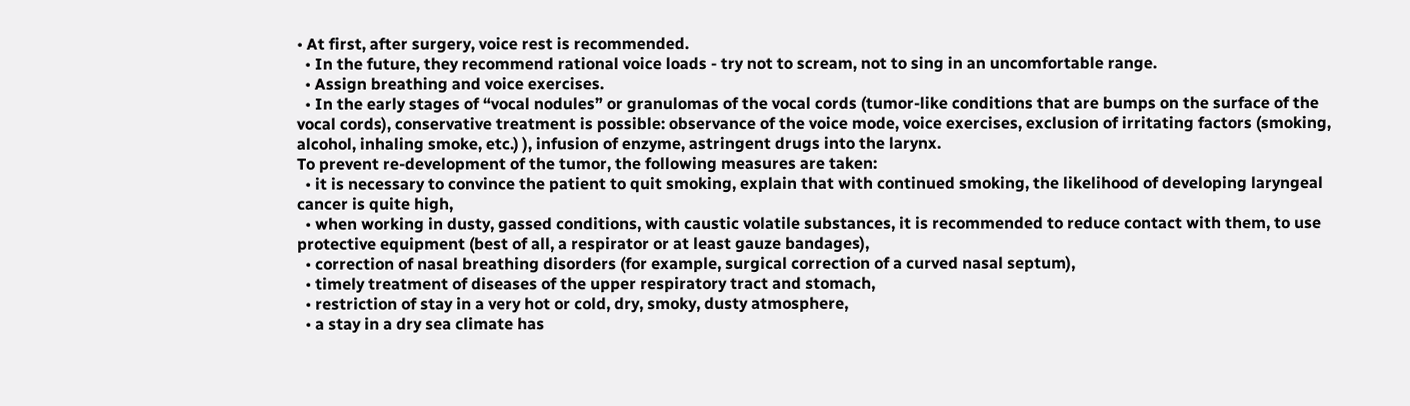• At first, after surgery, voice rest is recommended.
  • In the future, they recommend rational voice loads - try not to scream, not to sing in an uncomfortable range.
  • Assign breathing and voice exercises.
  • In the early stages of “vocal nodules” or granulomas of the vocal cords (tumor-like conditions that are bumps on the surface of the vocal cords), conservative treatment is possible: observance of the voice mode, voice exercises, exclusion of irritating factors (smoking, alcohol, inhaling smoke, etc.) ), infusion of enzyme, astringent drugs into the larynx.
To prevent re-development of the tumor, the following measures are taken:
  • it is necessary to convince the patient to quit smoking, explain that with continued smoking, the likelihood of developing laryngeal cancer is quite high,
  • when working in dusty, gassed conditions, with caustic volatile substances, it is recommended to reduce contact with them, to use protective equipment (best of all, a respirator or at least gauze bandages),
  • correction of nasal breathing disorders (for example, surgical correction of a curved nasal septum),
  • timely treatment of diseases of the upper respiratory tract and stomach,
  • restriction of stay in a very hot or cold, dry, smoky, dusty atmosphere,
  • a stay in a dry sea climate has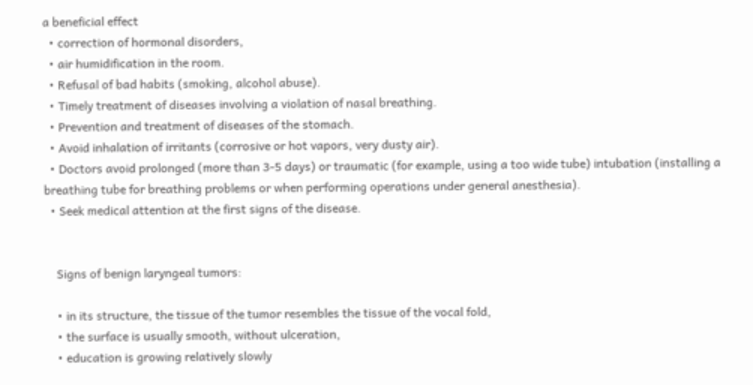a beneficial effect
  • correction of hormonal disorders,
  • air humidification in the room.
  • Refusal of bad habits (smoking, alcohol abuse).
  • Timely treatment of diseases involving a violation of nasal breathing.
  • Prevention and treatment of diseases of the stomach.
  • Avoid inhalation of irritants (corrosive or hot vapors, very dusty air).
  • Doctors avoid prolonged (more than 3-5 days) or traumatic (for example, using a too wide tube) intubation (installing a breathing tube for breathing problems or when performing operations under general anesthesia).
  • Seek medical attention at the first signs of the disease.


    Signs of benign laryngeal tumors:

    • in its structure, the tissue of the tumor resembles the tissue of the vocal fold,
    • the surface is usually smooth, without ulceration,
    • education is growing relatively slowly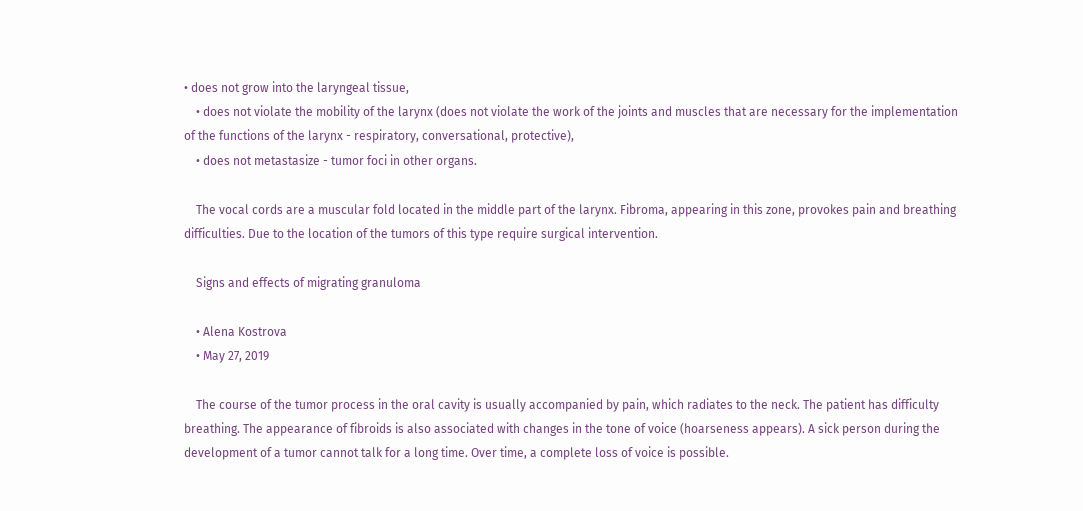• does not grow into the laryngeal tissue,
    • does not violate the mobility of the larynx (does not violate the work of the joints and muscles that are necessary for the implementation of the functions of the larynx - respiratory, conversational, protective),
    • does not metastasize - tumor foci in other organs.

    The vocal cords are a muscular fold located in the middle part of the larynx. Fibroma, appearing in this zone, provokes pain and breathing difficulties. Due to the location of the tumors of this type require surgical intervention.

    Signs and effects of migrating granuloma

    • Alena Kostrova
    • May 27, 2019

    The course of the tumor process in the oral cavity is usually accompanied by pain, which radiates to the neck. The patient has difficulty breathing. The appearance of fibroids is also associated with changes in the tone of voice (hoarseness appears). A sick person during the development of a tumor cannot talk for a long time. Over time, a complete loss of voice is possible.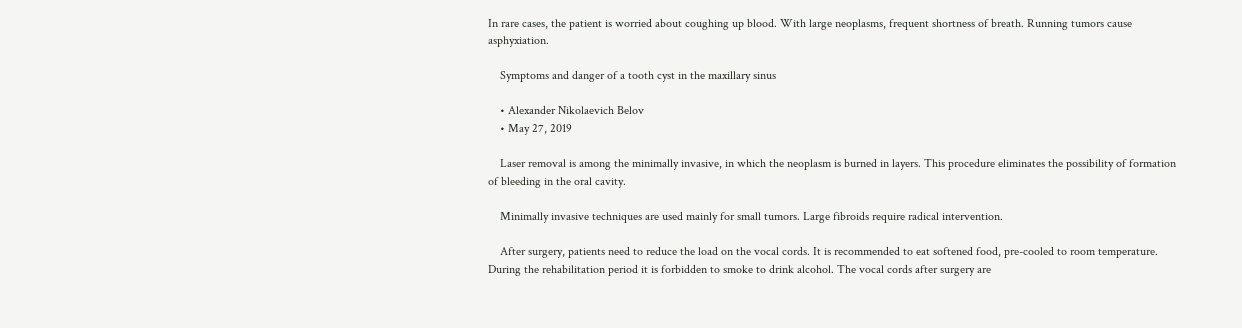In rare cases, the patient is worried about coughing up blood. With large neoplasms, frequent shortness of breath. Running tumors cause asphyxiation.

    Symptoms and danger of a tooth cyst in the maxillary sinus

    • Alexander Nikolaevich Belov
    • May 27, 2019

    Laser removal is among the minimally invasive, in which the neoplasm is burned in layers. This procedure eliminates the possibility of formation of bleeding in the oral cavity.

    Minimally invasive techniques are used mainly for small tumors. Large fibroids require radical intervention.

    After surgery, patients need to reduce the load on the vocal cords. It is recommended to eat softened food, pre-cooled to room temperature. During the rehabilitation period it is forbidden to smoke to drink alcohol. The vocal cords after surgery are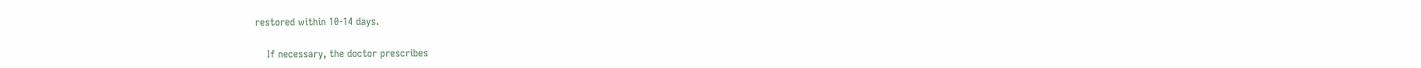restored within 10-14 days.

    If necessary, the doctor prescribes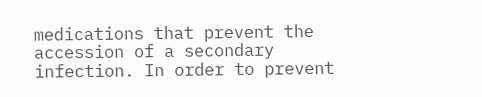medications that prevent the accession of a secondary infection. In order to prevent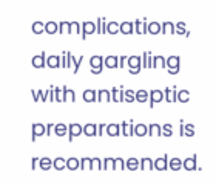complications, daily gargling with antiseptic preparations is recommended.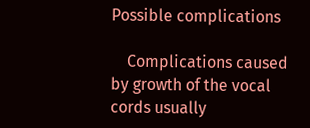Possible complications

    Complications caused by growth of the vocal cords usually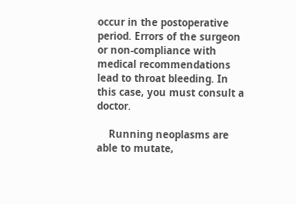occur in the postoperative period. Errors of the surgeon or non-compliance with medical recommendations lead to throat bleeding. In this case, you must consult a doctor.

    Running neoplasms are able to mutate,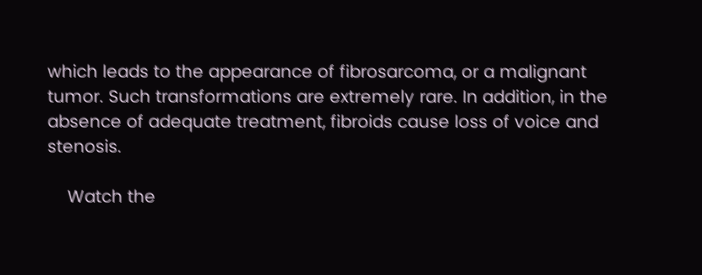which leads to the appearance of fibrosarcoma, or a malignant tumor. Such transformations are extremely rare. In addition, in the absence of adequate treatment, fibroids cause loss of voice and stenosis.

    Watch the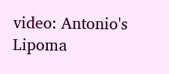video: Antonio's Lipoma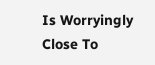Is Worryingly Close To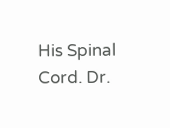His Spinal Cord. Dr.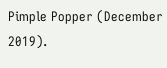Pimple Popper (December 2019).